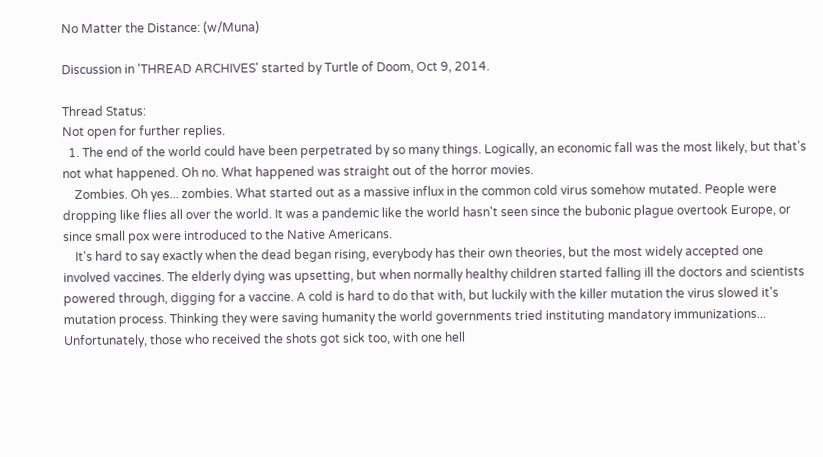No Matter the Distance: (w/Muna)

Discussion in 'THREAD ARCHIVES' started by Turtle of Doom, Oct 9, 2014.

Thread Status:
Not open for further replies.
  1. The end of the world could have been perpetrated by so many things. Logically, an economic fall was the most likely, but that's not what happened. Oh no. What happened was straight out of the horror movies.
    Zombies. Oh yes... zombies. What started out as a massive influx in the common cold virus somehow mutated. People were dropping like flies all over the world. It was a pandemic like the world hasn't seen since the bubonic plague overtook Europe, or since small pox were introduced to the Native Americans.
    It's hard to say exactly when the dead began rising, everybody has their own theories, but the most widely accepted one involved vaccines. The elderly dying was upsetting, but when normally healthy children started falling ill the doctors and scientists powered through, digging for a vaccine. A cold is hard to do that with, but luckily with the killer mutation the virus slowed it's mutation process. Thinking they were saving humanity the world governments tried instituting mandatory immunizations... Unfortunately, those who received the shots got sick too, with one hell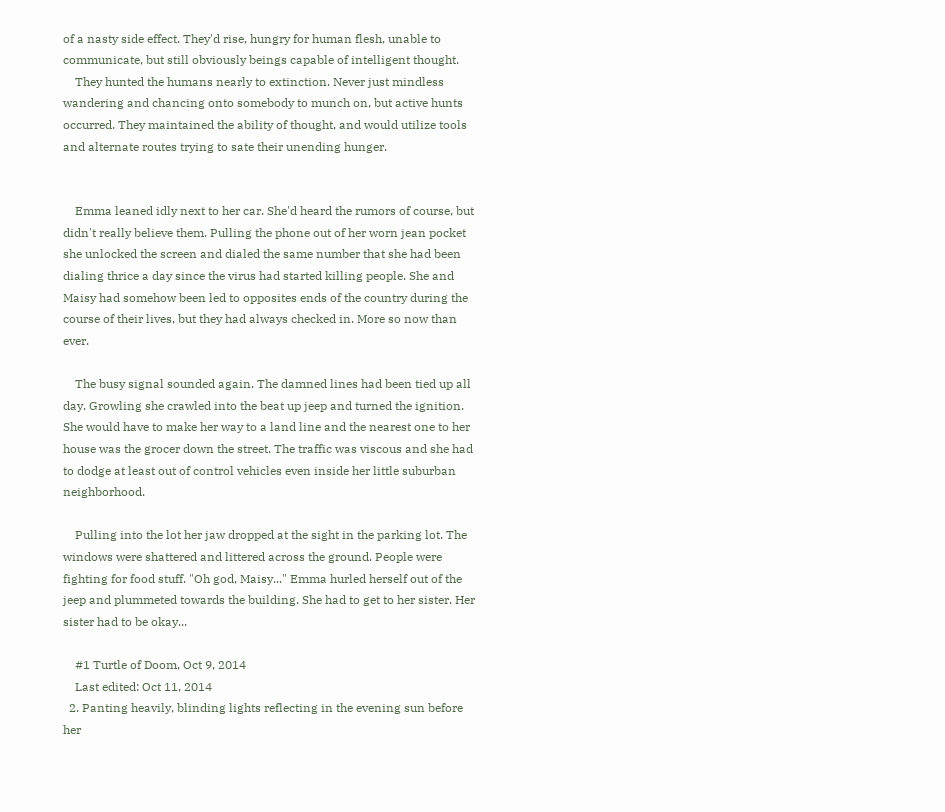of a nasty side effect. They'd rise, hungry for human flesh, unable to communicate, but still obviously beings capable of intelligent thought.
    They hunted the humans nearly to extinction. Never just mindless wandering and chancing onto somebody to munch on, but active hunts occurred. They maintained the ability of thought, and would utilize tools and alternate routes trying to sate their unending hunger.


    Emma leaned idly next to her car. She'd heard the rumors of course, but didn't really believe them. Pulling the phone out of her worn jean pocket she unlocked the screen and dialed the same number that she had been dialing thrice a day since the virus had started killing people. She and Maisy had somehow been led to opposites ends of the country during the course of their lives, but they had always checked in. More so now than ever.

    The busy signal sounded again. The damned lines had been tied up all day. Growling she crawled into the beat up jeep and turned the ignition. She would have to make her way to a land line and the nearest one to her house was the grocer down the street. The traffic was viscous and she had to dodge at least out of control vehicles even inside her little suburban neighborhood.

    Pulling into the lot her jaw dropped at the sight in the parking lot. The windows were shattered and littered across the ground. People were fighting for food stuff. "Oh god, Maisy..." Emma hurled herself out of the jeep and plummeted towards the building. She had to get to her sister. Her sister had to be okay...

    #1 Turtle of Doom, Oct 9, 2014
    Last edited: Oct 11, 2014
  2. Panting heavily, blinding lights reflecting in the evening sun before her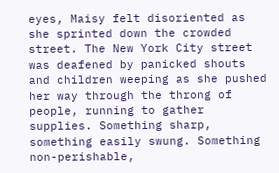eyes, Maisy felt disoriented as she sprinted down the crowded street. The New York City street was deafened by panicked shouts and children weeping as she pushed her way through the throng of people, running to gather supplies. Something sharp, something easily swung. Something non-perishable,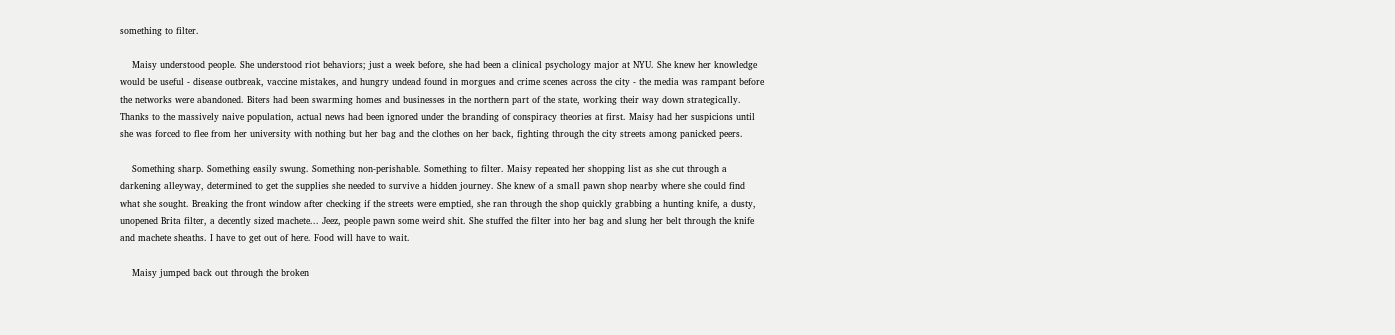something to filter.

    Maisy understood people. She understood riot behaviors; just a week before, she had been a clinical psychology major at NYU. She knew her knowledge would be useful - disease outbreak, vaccine mistakes, and hungry undead found in morgues and crime scenes across the city - the media was rampant before the networks were abandoned. Biters had been swarming homes and businesses in the northern part of the state, working their way down strategically. Thanks to the massively naive population, actual news had been ignored under the branding of conspiracy theories at first. Maisy had her suspicions until she was forced to flee from her university with nothing but her bag and the clothes on her back, fighting through the city streets among panicked peers.

    Something sharp. Something easily swung. Something non-perishable. Something to filter. Maisy repeated her shopping list as she cut through a darkening alleyway, determined to get the supplies she needed to survive a hidden journey. She knew of a small pawn shop nearby where she could find what she sought. Breaking the front window after checking if the streets were emptied, she ran through the shop quickly grabbing a hunting knife, a dusty, unopened Brita filter, a decently sized machete... Jeez, people pawn some weird shit. She stuffed the filter into her bag and slung her belt through the knife and machete sheaths. I have to get out of here. Food will have to wait.

    Maisy jumped back out through the broken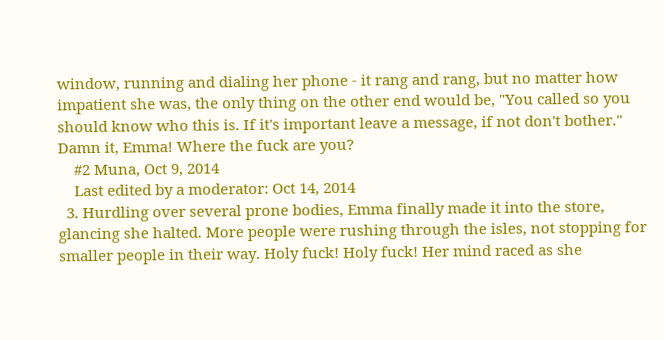window, running and dialing her phone - it rang and rang, but no matter how impatient she was, the only thing on the other end would be, "You called so you should know who this is. If it's important leave a message, if not don't bother." Damn it, Emma! Where the fuck are you?
    #2 Muna, Oct 9, 2014
    Last edited by a moderator: Oct 14, 2014
  3. Hurdling over several prone bodies, Emma finally made it into the store, glancing she halted. More people were rushing through the isles, not stopping for smaller people in their way. Holy fuck! Holy fuck! Her mind raced as she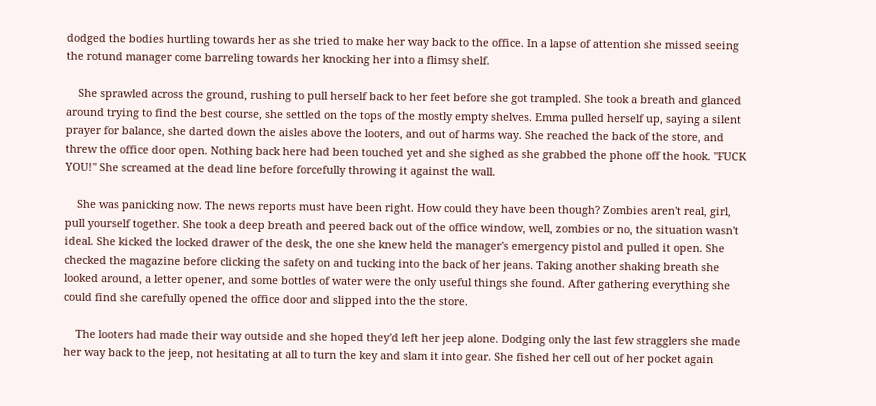dodged the bodies hurtling towards her as she tried to make her way back to the office. In a lapse of attention she missed seeing the rotund manager come barreling towards her knocking her into a flimsy shelf.

    She sprawled across the ground, rushing to pull herself back to her feet before she got trampled. She took a breath and glanced around trying to find the best course, she settled on the tops of the mostly empty shelves. Emma pulled herself up, saying a silent prayer for balance, she darted down the aisles above the looters, and out of harms way. She reached the back of the store, and threw the office door open. Nothing back here had been touched yet and she sighed as she grabbed the phone off the hook. "FUCK YOU!" She screamed at the dead line before forcefully throwing it against the wall.

    She was panicking now. The news reports must have been right. How could they have been though? Zombies aren't real, girl, pull yourself together. She took a deep breath and peered back out of the office window, well, zombies or no, the situation wasn't ideal. She kicked the locked drawer of the desk, the one she knew held the manager's emergency pistol and pulled it open. She checked the magazine before clicking the safety on and tucking into the back of her jeans. Taking another shaking breath she looked around, a letter opener, and some bottles of water were the only useful things she found. After gathering everything she could find she carefully opened the office door and slipped into the the store.

    The looters had made their way outside and she hoped they'd left her jeep alone. Dodging only the last few stragglers she made her way back to the jeep, not hesitating at all to turn the key and slam it into gear. She fished her cell out of her pocket again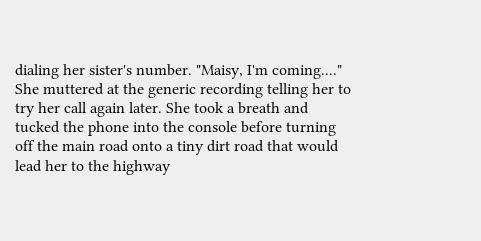dialing her sister's number. "Maisy, I'm coming...." She muttered at the generic recording telling her to try her call again later. She took a breath and tucked the phone into the console before turning off the main road onto a tiny dirt road that would lead her to the highway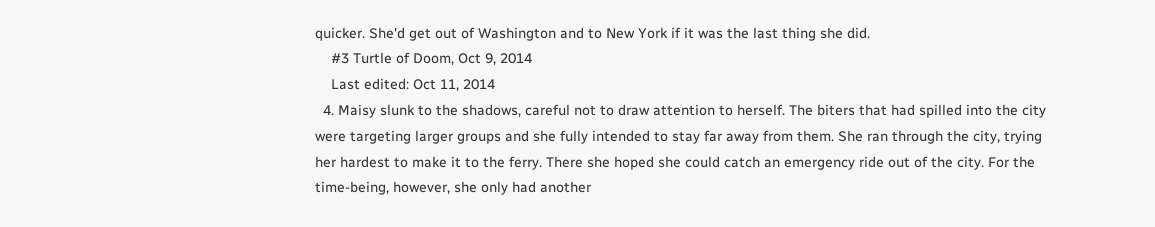quicker. She'd get out of Washington and to New York if it was the last thing she did.
    #3 Turtle of Doom, Oct 9, 2014
    Last edited: Oct 11, 2014
  4. Maisy slunk to the shadows, careful not to draw attention to herself. The biters that had spilled into the city were targeting larger groups and she fully intended to stay far away from them. She ran through the city, trying her hardest to make it to the ferry. There she hoped she could catch an emergency ride out of the city. For the time-being, however, she only had another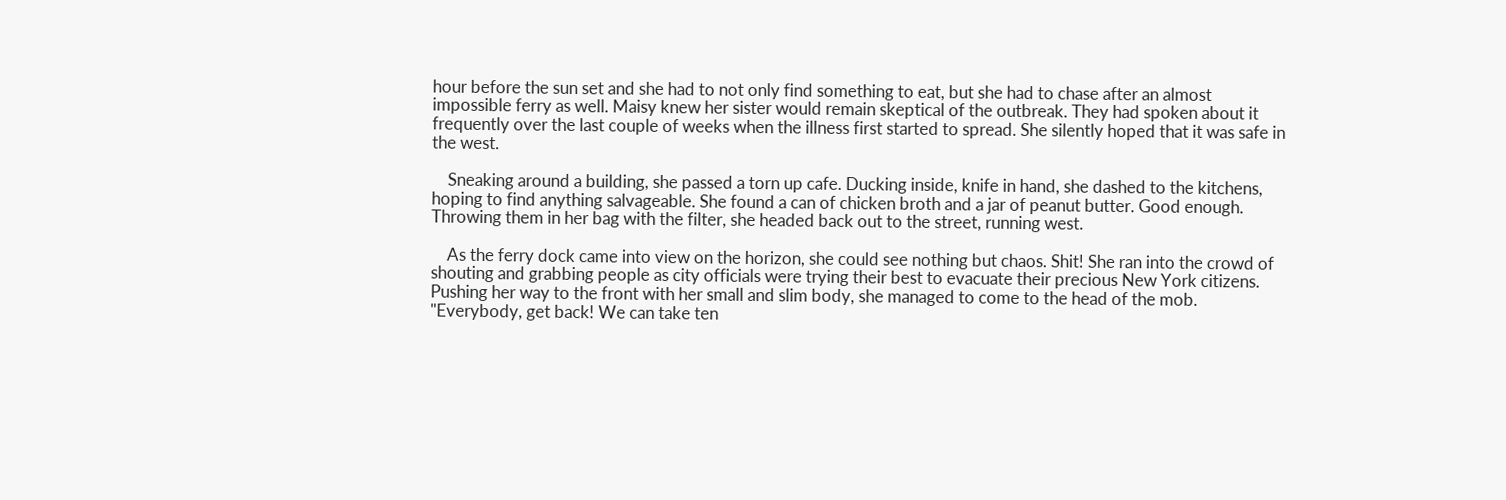hour before the sun set and she had to not only find something to eat, but she had to chase after an almost impossible ferry as well. Maisy knew her sister would remain skeptical of the outbreak. They had spoken about it frequently over the last couple of weeks when the illness first started to spread. She silently hoped that it was safe in the west.

    Sneaking around a building, she passed a torn up cafe. Ducking inside, knife in hand, she dashed to the kitchens, hoping to find anything salvageable. She found a can of chicken broth and a jar of peanut butter. Good enough. Throwing them in her bag with the filter, she headed back out to the street, running west.

    As the ferry dock came into view on the horizon, she could see nothing but chaos. Shit! She ran into the crowd of shouting and grabbing people as city officials were trying their best to evacuate their precious New York citizens. Pushing her way to the front with her small and slim body, she managed to come to the head of the mob. "Everybody, get back! We can take ten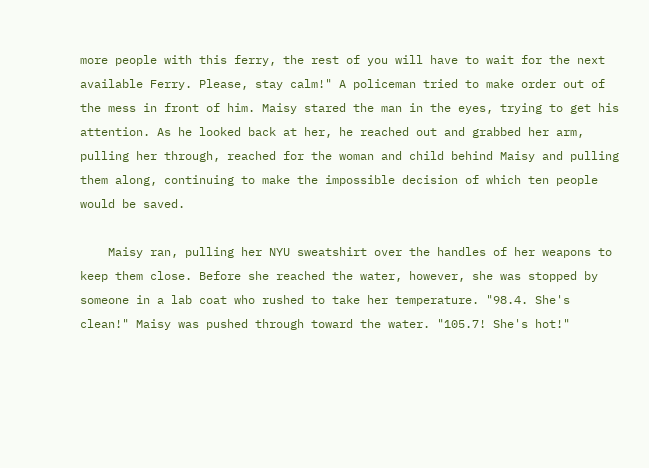more people with this ferry, the rest of you will have to wait for the next available Ferry. Please, stay calm!" A policeman tried to make order out of the mess in front of him. Maisy stared the man in the eyes, trying to get his attention. As he looked back at her, he reached out and grabbed her arm, pulling her through, reached for the woman and child behind Maisy and pulling them along, continuing to make the impossible decision of which ten people would be saved.

    Maisy ran, pulling her NYU sweatshirt over the handles of her weapons to keep them close. Before she reached the water, however, she was stopped by someone in a lab coat who rushed to take her temperature. "98.4. She's clean!" Maisy was pushed through toward the water. "105.7! She's hot!"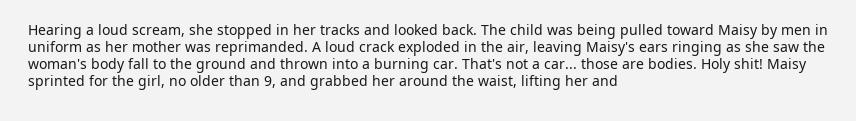Hearing a loud scream, she stopped in her tracks and looked back. The child was being pulled toward Maisy by men in uniform as her mother was reprimanded. A loud crack exploded in the air, leaving Maisy's ears ringing as she saw the woman's body fall to the ground and thrown into a burning car. That's not a car... those are bodies. Holy shit! Maisy sprinted for the girl, no older than 9, and grabbed her around the waist, lifting her and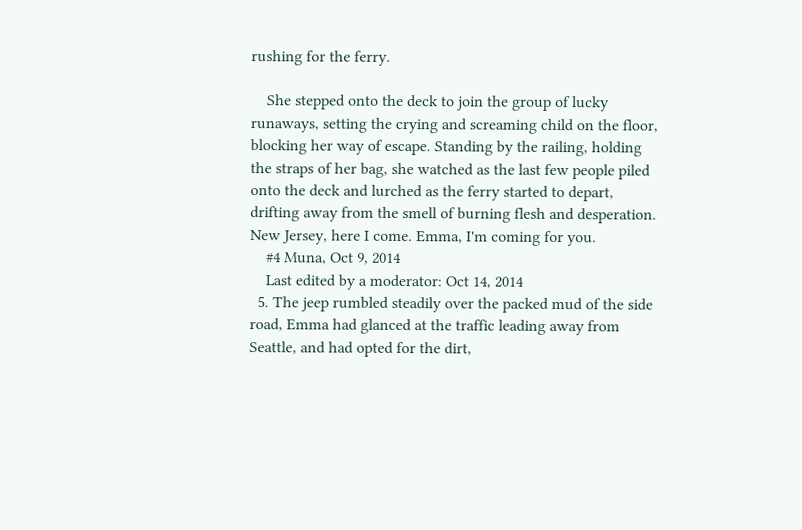rushing for the ferry.

    She stepped onto the deck to join the group of lucky runaways, setting the crying and screaming child on the floor, blocking her way of escape. Standing by the railing, holding the straps of her bag, she watched as the last few people piled onto the deck and lurched as the ferry started to depart, drifting away from the smell of burning flesh and desperation. New Jersey, here I come. Emma, I'm coming for you.
    #4 Muna, Oct 9, 2014
    Last edited by a moderator: Oct 14, 2014
  5. The jeep rumbled steadily over the packed mud of the side road, Emma had glanced at the traffic leading away from Seattle, and had opted for the dirt,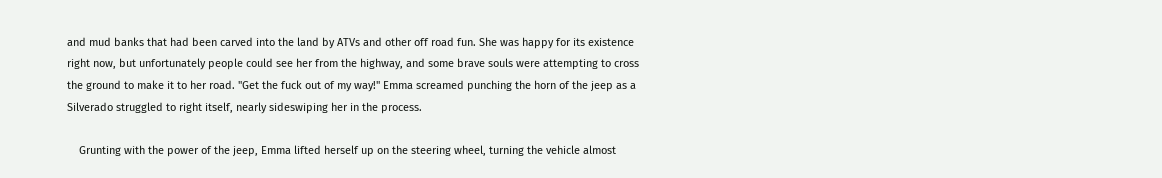and mud banks that had been carved into the land by ATVs and other off road fun. She was happy for its existence right now, but unfortunately people could see her from the highway, and some brave souls were attempting to cross the ground to make it to her road. "Get the fuck out of my way!" Emma screamed punching the horn of the jeep as a Silverado struggled to right itself, nearly sideswiping her in the process.

    Grunting with the power of the jeep, Emma lifted herself up on the steering wheel, turning the vehicle almost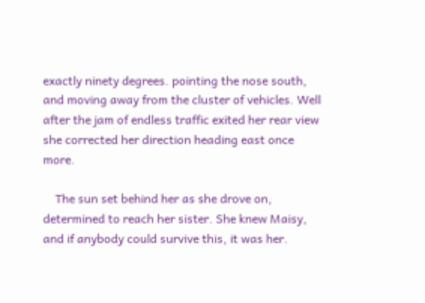exactly ninety degrees. pointing the nose south, and moving away from the cluster of vehicles. Well after the jam of endless traffic exited her rear view she corrected her direction heading east once more.

    The sun set behind her as she drove on, determined to reach her sister. She knew Maisy, and if anybody could survive this, it was her.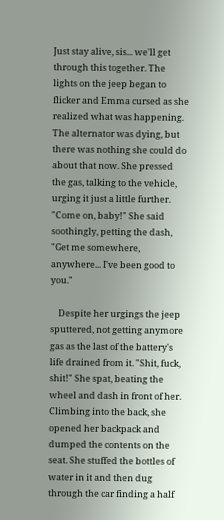Just stay alive, sis... we'll get through this together. The lights on the jeep began to flicker and Emma cursed as she realized what was happening. The alternator was dying, but there was nothing she could do about that now. She pressed the gas, talking to the vehicle, urging it just a little further. "Come on, baby!" She said soothingly, petting the dash, "Get me somewhere, anywhere... I've been good to you."

    Despite her urgings the jeep sputtered, not getting anymore gas as the last of the battery's life drained from it. "Shit, fuck, shit!" She spat, beating the wheel and dash in front of her. Climbing into the back, she opened her backpack and dumped the contents on the seat. She stuffed the bottles of water in it and then dug through the car finding a half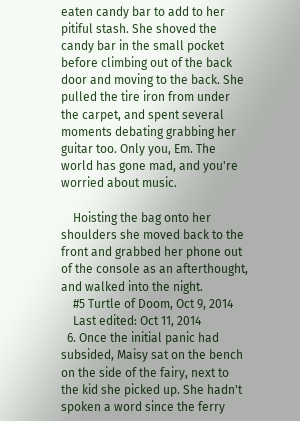eaten candy bar to add to her pitiful stash. She shoved the candy bar in the small pocket before climbing out of the back door and moving to the back. She pulled the tire iron from under the carpet, and spent several moments debating grabbing her guitar too. Only you, Em. The world has gone mad, and you're worried about music.

    Hoisting the bag onto her shoulders she moved back to the front and grabbed her phone out of the console as an afterthought, and walked into the night.
    #5 Turtle of Doom, Oct 9, 2014
    Last edited: Oct 11, 2014
  6. Once the initial panic had subsided, Maisy sat on the bench on the side of the fairy, next to the kid she picked up. She hadn't spoken a word since the ferry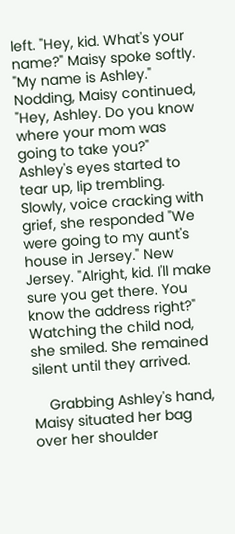left. "Hey, kid. What's your name?" Maisy spoke softly. "My name is Ashley." Nodding, Maisy continued, "Hey, Ashley. Do you know where your mom was going to take you?" Ashley's eyes started to tear up, lip trembling. Slowly, voice cracking with grief, she responded "We were going to my aunt's house in Jersey." New Jersey. "Alright, kid. I'll make sure you get there. You know the address right?" Watching the child nod, she smiled. She remained silent until they arrived.

    Grabbing Ashley's hand, Maisy situated her bag over her shoulder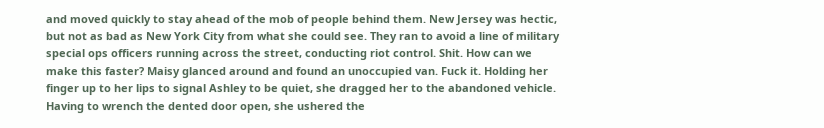and moved quickly to stay ahead of the mob of people behind them. New Jersey was hectic, but not as bad as New York City from what she could see. They ran to avoid a line of military special ops officers running across the street, conducting riot control. Shit. How can we make this faster? Maisy glanced around and found an unoccupied van. Fuck it. Holding her finger up to her lips to signal Ashley to be quiet, she dragged her to the abandoned vehicle. Having to wrench the dented door open, she ushered the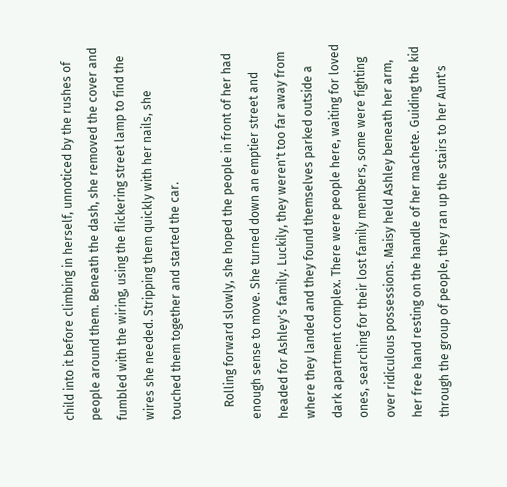child into it before climbing in herself, unnoticed by the rushes of people around them. Beneath the dash, she removed the cover and fumbled with the wiring, using the flickering street lamp to find the wires she needed. Stripping them quickly with her nails, she touched them together and started the car.

    Rolling forward slowly, she hoped the people in front of her had enough sense to move. She turned down an emptier street and headed for Ashley's family. Luckily, they weren't too far away from where they landed and they found themselves parked outside a dark apartment complex. There were people here, waiting for loved ones, searching for their lost family members, some were fighting over ridiculous possessions. Maisy held Ashley beneath her arm, her free hand resting on the handle of her machete. Guiding the kid through the group of people, they ran up the stairs to her Aunt's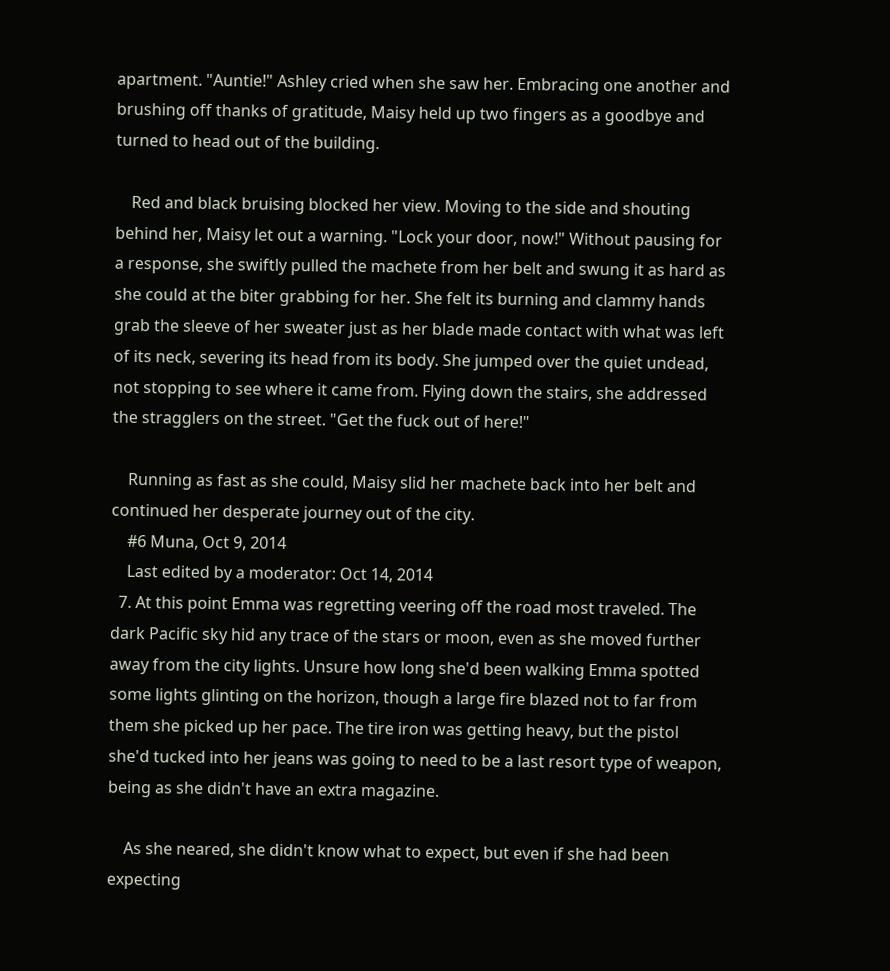apartment. "Auntie!" Ashley cried when she saw her. Embracing one another and brushing off thanks of gratitude, Maisy held up two fingers as a goodbye and turned to head out of the building.

    Red and black bruising blocked her view. Moving to the side and shouting behind her, Maisy let out a warning. "Lock your door, now!" Without pausing for a response, she swiftly pulled the machete from her belt and swung it as hard as she could at the biter grabbing for her. She felt its burning and clammy hands grab the sleeve of her sweater just as her blade made contact with what was left of its neck, severing its head from its body. She jumped over the quiet undead, not stopping to see where it came from. Flying down the stairs, she addressed the stragglers on the street. "Get the fuck out of here!"

    Running as fast as she could, Maisy slid her machete back into her belt and continued her desperate journey out of the city.
    #6 Muna, Oct 9, 2014
    Last edited by a moderator: Oct 14, 2014
  7. At this point Emma was regretting veering off the road most traveled. The dark Pacific sky hid any trace of the stars or moon, even as she moved further away from the city lights. Unsure how long she'd been walking Emma spotted some lights glinting on the horizon, though a large fire blazed not to far from them she picked up her pace. The tire iron was getting heavy, but the pistol she'd tucked into her jeans was going to need to be a last resort type of weapon, being as she didn't have an extra magazine.

    As she neared, she didn't know what to expect, but even if she had been expecting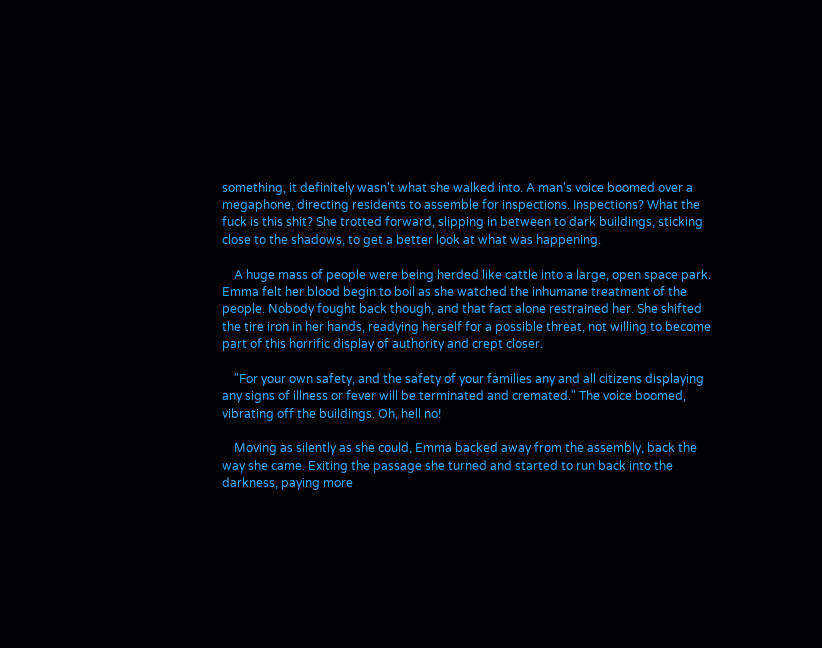something, it definitely wasn't what she walked into. A man's voice boomed over a megaphone, directing residents to assemble for inspections. Inspections? What the fuck is this shit? She trotted forward, slipping in between to dark buildings, sticking close to the shadows, to get a better look at what was happening.

    A huge mass of people were being herded like cattle into a large, open space park. Emma felt her blood begin to boil as she watched the inhumane treatment of the people. Nobody fought back though, and that fact alone restrained her. She shifted the tire iron in her hands, readying herself for a possible threat, not willing to become part of this horrific display of authority and crept closer.

    "For your own safety, and the safety of your families any and all citizens displaying any signs of illness or fever will be terminated and cremated." The voice boomed, vibrating off the buildings. Oh, hell no!

    Moving as silently as she could, Emma backed away from the assembly, back the way she came. Exiting the passage she turned and started to run back into the darkness, paying more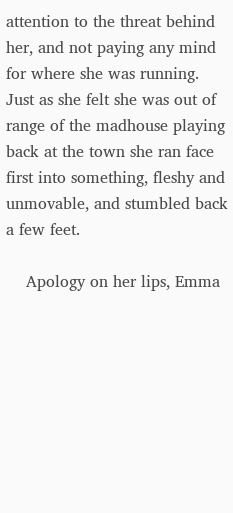attention to the threat behind her, and not paying any mind for where she was running. Just as she felt she was out of range of the madhouse playing back at the town she ran face first into something, fleshy and unmovable, and stumbled back a few feet.

    Apology on her lips, Emma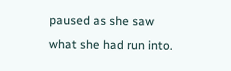paused as she saw what she had run into.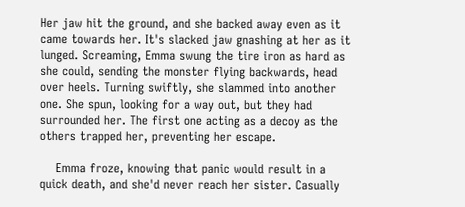Her jaw hit the ground, and she backed away even as it came towards her. It's slacked jaw gnashing at her as it lunged. Screaming, Emma swung the tire iron as hard as she could, sending the monster flying backwards, head over heels. Turning swiftly, she slammed into another one. She spun, looking for a way out, but they had surrounded her. The first one acting as a decoy as the others trapped her, preventing her escape.

    Emma froze, knowing that panic would result in a quick death, and she'd never reach her sister. Casually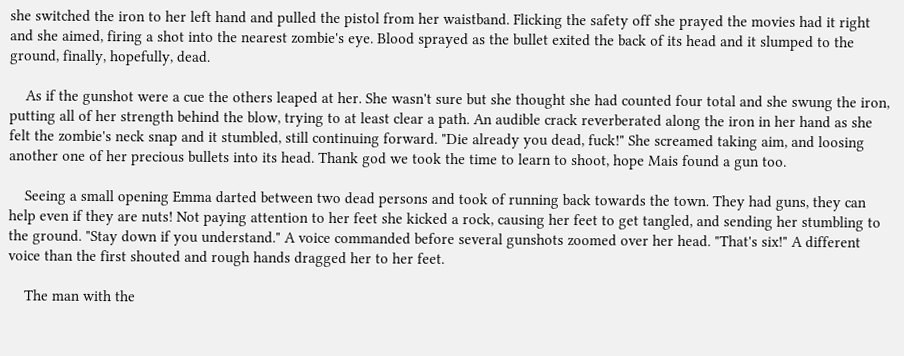she switched the iron to her left hand and pulled the pistol from her waistband. Flicking the safety off she prayed the movies had it right and she aimed, firing a shot into the nearest zombie's eye. Blood sprayed as the bullet exited the back of its head and it slumped to the ground, finally, hopefully, dead.

    As if the gunshot were a cue the others leaped at her. She wasn't sure but she thought she had counted four total and she swung the iron, putting all of her strength behind the blow, trying to at least clear a path. An audible crack reverberated along the iron in her hand as she felt the zombie's neck snap and it stumbled, still continuing forward. "Die already you dead, fuck!" She screamed taking aim, and loosing another one of her precious bullets into its head. Thank god we took the time to learn to shoot, hope Mais found a gun too.

    Seeing a small opening Emma darted between two dead persons and took of running back towards the town. They had guns, they can help even if they are nuts! Not paying attention to her feet she kicked a rock, causing her feet to get tangled, and sending her stumbling to the ground. "Stay down if you understand." A voice commanded before several gunshots zoomed over her head. "That's six!" A different voice than the first shouted and rough hands dragged her to her feet.

    The man with the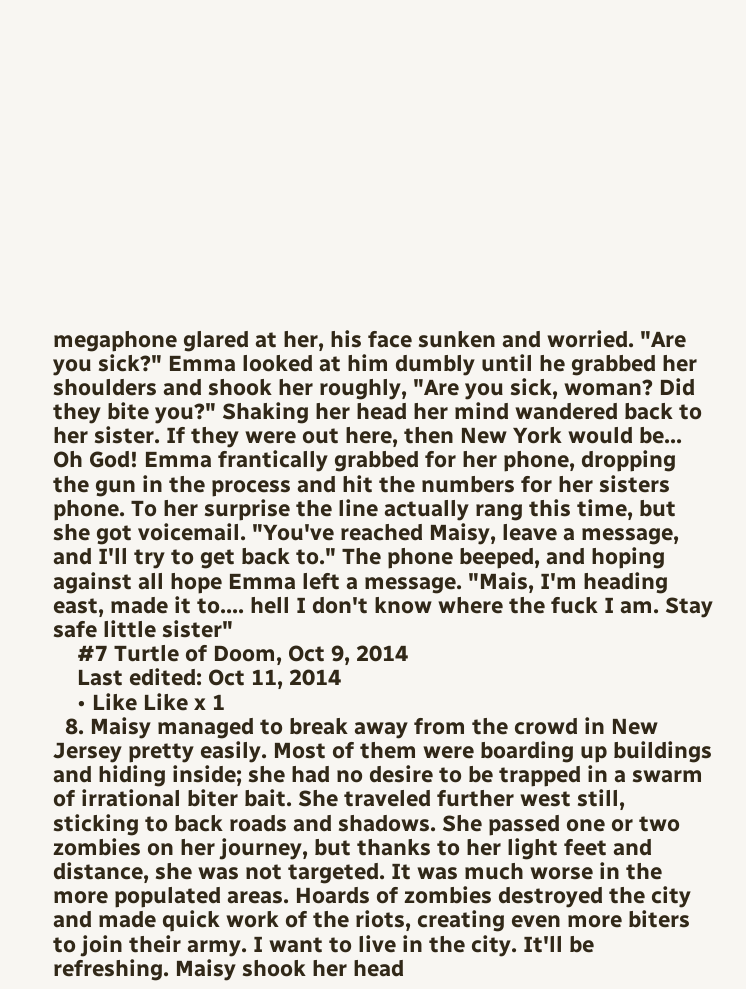megaphone glared at her, his face sunken and worried. "Are you sick?" Emma looked at him dumbly until he grabbed her shoulders and shook her roughly, "Are you sick, woman? Did they bite you?" Shaking her head her mind wandered back to her sister. If they were out here, then New York would be... Oh God! Emma frantically grabbed for her phone, dropping the gun in the process and hit the numbers for her sisters phone. To her surprise the line actually rang this time, but she got voicemail. "You've reached Maisy, leave a message, and I'll try to get back to." The phone beeped, and hoping against all hope Emma left a message. "Mais, I'm heading east, made it to.... hell I don't know where the fuck I am. Stay safe little sister"
    #7 Turtle of Doom, Oct 9, 2014
    Last edited: Oct 11, 2014
    • Like Like x 1
  8. Maisy managed to break away from the crowd in New Jersey pretty easily. Most of them were boarding up buildings and hiding inside; she had no desire to be trapped in a swarm of irrational biter bait. She traveled further west still, sticking to back roads and shadows. She passed one or two zombies on her journey, but thanks to her light feet and distance, she was not targeted. It was much worse in the more populated areas. Hoards of zombies destroyed the city and made quick work of the riots, creating even more biters to join their army. I want to live in the city. It'll be refreshing. Maisy shook her head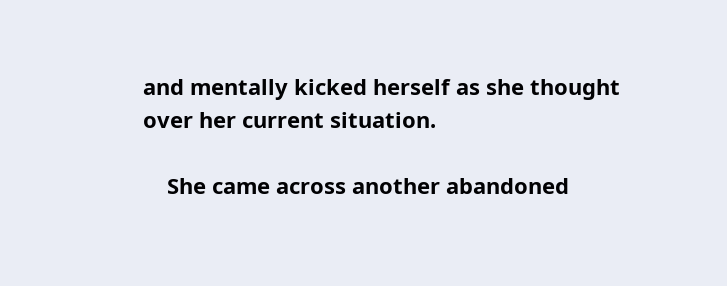and mentally kicked herself as she thought over her current situation.

    She came across another abandoned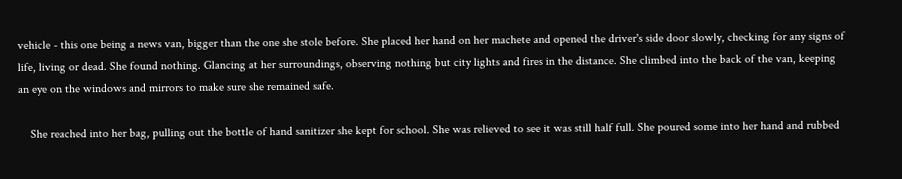vehicle - this one being a news van, bigger than the one she stole before. She placed her hand on her machete and opened the driver's side door slowly, checking for any signs of life, living or dead. She found nothing. Glancing at her surroundings, observing nothing but city lights and fires in the distance. She climbed into the back of the van, keeping an eye on the windows and mirrors to make sure she remained safe.

    She reached into her bag, pulling out the bottle of hand sanitizer she kept for school. She was relieved to see it was still half full. She poured some into her hand and rubbed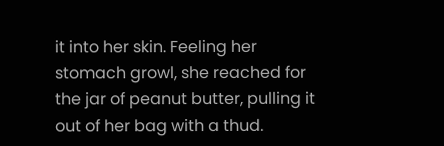it into her skin. Feeling her stomach growl, she reached for the jar of peanut butter, pulling it out of her bag with a thud.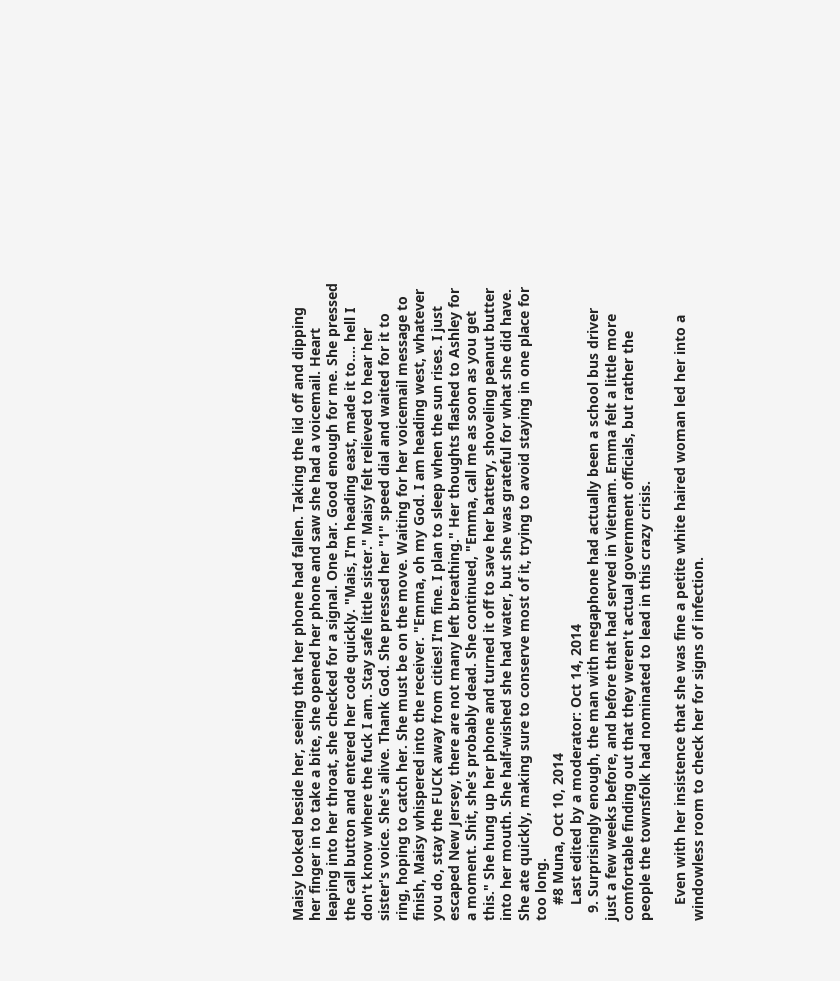Maisy looked beside her, seeing that her phone had fallen. Taking the lid off and dipping her finger in to take a bite, she opened her phone and saw she had a voicemail. Heart leaping into her throat, she checked for a signal. One bar. Good enough for me. She pressed the call button and entered her code quickly. "Mais, I'm heading east, made it to.... hell I don't know where the fuck I am. Stay safe little sister." Maisy felt relieved to hear her sister's voice. She's alive. Thank God. She pressed her "1" speed dial and waited for it to ring, hoping to catch her. She must be on the move. Waiting for her voicemail message to finish, Maisy whispered into the receiver. "Emma, oh my God. I am heading west, whatever you do, stay the FUCK away from cities! I'm fine. I plan to sleep when the sun rises. I just escaped New Jersey, there are not many left breathing." Her thoughts flashed to Ashley for a moment. Shit, she's probably dead. She continued, "Emma, call me as soon as you get this." She hung up her phone and turned it off to save her battery, shoveling peanut butter into her mouth. She half-wished she had water, but she was grateful for what she did have. She ate quickly, making sure to conserve most of it, trying to avoid staying in one place for too long.
    #8 Muna, Oct 10, 2014
    Last edited by a moderator: Oct 14, 2014
  9. Surprisingly enough, the man with megaphone had actually been a school bus driver just a few weeks before, and before that had served in Vietnam. Emma felt a little more comfortable finding out that they weren't actual government officials, but rather the people the townsfolk had nominated to lead in this crazy crisis.

    Even with her insistence that she was fine a petite white haired woman led her into a windowless room to check her for signs of infection.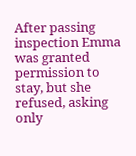After passing inspection Emma was granted permission to stay, but she refused, asking only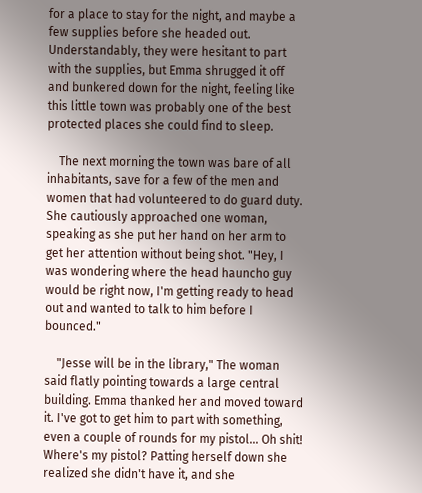for a place to stay for the night, and maybe a few supplies before she headed out. Understandably, they were hesitant to part with the supplies, but Emma shrugged it off and bunkered down for the night, feeling like this little town was probably one of the best protected places she could find to sleep.

    The next morning the town was bare of all inhabitants, save for a few of the men and women that had volunteered to do guard duty. She cautiously approached one woman, speaking as she put her hand on her arm to get her attention without being shot. "Hey, I was wondering where the head hauncho guy would be right now, I'm getting ready to head out and wanted to talk to him before I bounced."

    "Jesse will be in the library," The woman said flatly pointing towards a large central building. Emma thanked her and moved toward it. I've got to get him to part with something, even a couple of rounds for my pistol... Oh shit! Where's my pistol? Patting herself down she realized she didn't have it, and she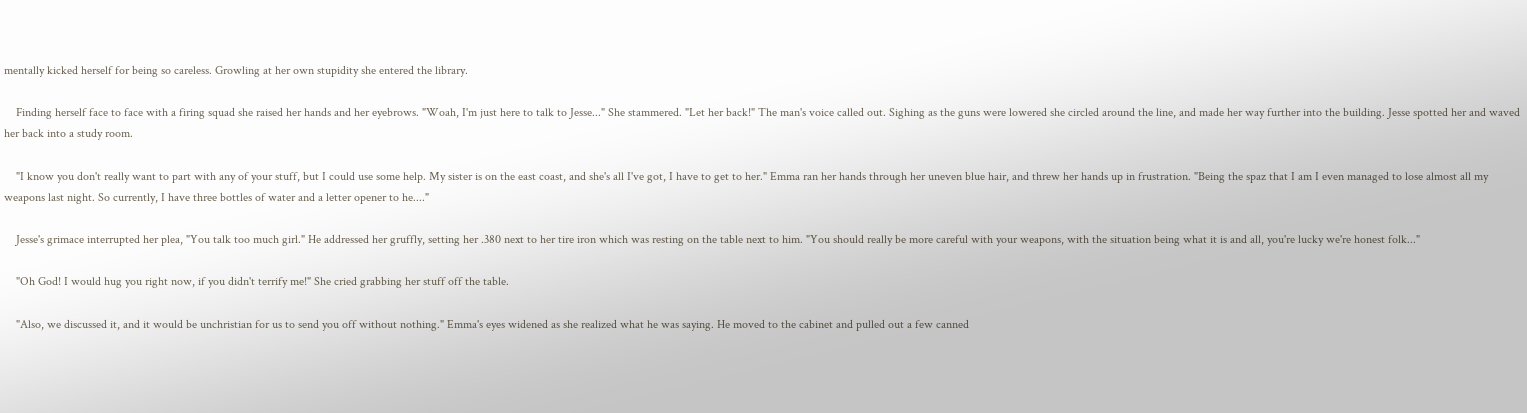mentally kicked herself for being so careless. Growling at her own stupidity she entered the library.

    Finding herself face to face with a firing squad she raised her hands and her eyebrows. "Woah, I'm just here to talk to Jesse..." She stammered. "Let her back!" The man's voice called out. Sighing as the guns were lowered she circled around the line, and made her way further into the building. Jesse spotted her and waved her back into a study room.

    "I know you don't really want to part with any of your stuff, but I could use some help. My sister is on the east coast, and she's all I've got, I have to get to her." Emma ran her hands through her uneven blue hair, and threw her hands up in frustration. "Being the spaz that I am I even managed to lose almost all my weapons last night. So currently, I have three bottles of water and a letter opener to he...."

    Jesse's grimace interrupted her plea, "You talk too much girl." He addressed her gruffly, setting her .380 next to her tire iron which was resting on the table next to him. "You should really be more careful with your weapons, with the situation being what it is and all, you're lucky we're honest folk..."

    "Oh God! I would hug you right now, if you didn't terrify me!" She cried grabbing her stuff off the table.

    "Also, we discussed it, and it would be unchristian for us to send you off without nothing." Emma's eyes widened as she realized what he was saying. He moved to the cabinet and pulled out a few canned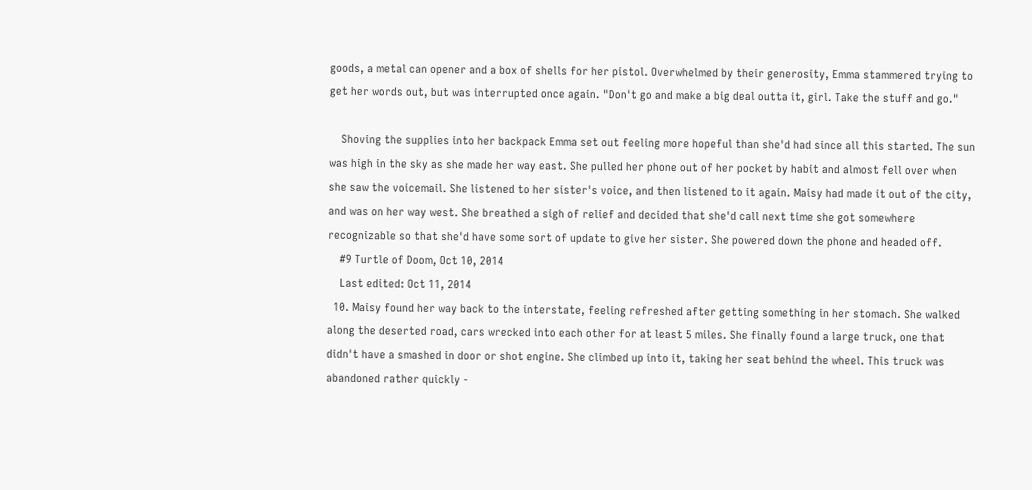goods, a metal can opener and a box of shells for her pistol. Overwhelmed by their generosity, Emma stammered trying to get her words out, but was interrupted once again. "Don't go and make a big deal outta it, girl. Take the stuff and go."

    Shoving the supplies into her backpack Emma set out feeling more hopeful than she'd had since all this started. The sun was high in the sky as she made her way east. She pulled her phone out of her pocket by habit and almost fell over when she saw the voicemail. She listened to her sister's voice, and then listened to it again. Maisy had made it out of the city, and was on her way west. She breathed a sigh of relief and decided that she'd call next time she got somewhere recognizable so that she'd have some sort of update to give her sister. She powered down the phone and headed off.
    #9 Turtle of Doom, Oct 10, 2014
    Last edited: Oct 11, 2014
  10. Maisy found her way back to the interstate, feeling refreshed after getting something in her stomach. She walked along the deserted road, cars wrecked into each other for at least 5 miles. She finally found a large truck, one that didn't have a smashed in door or shot engine. She climbed up into it, taking her seat behind the wheel. This truck was abandoned rather quickly -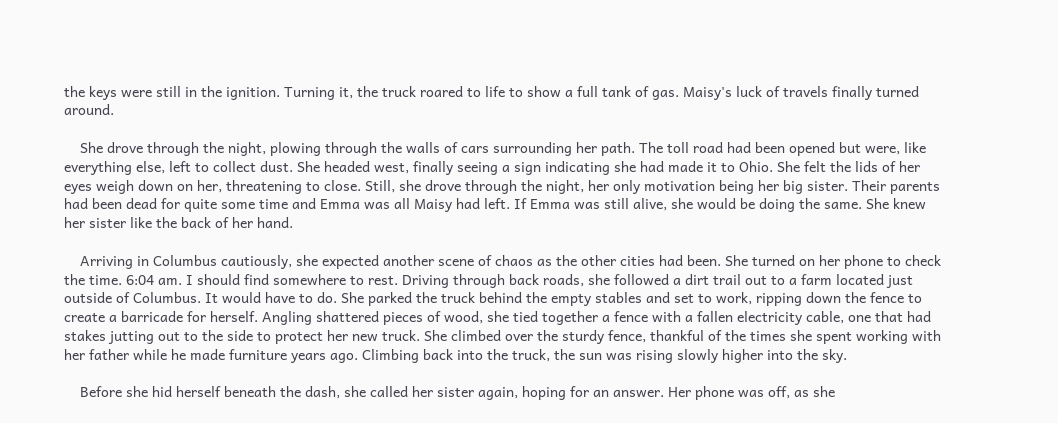the keys were still in the ignition. Turning it, the truck roared to life to show a full tank of gas. Maisy's luck of travels finally turned around.

    She drove through the night, plowing through the walls of cars surrounding her path. The toll road had been opened but were, like everything else, left to collect dust. She headed west, finally seeing a sign indicating she had made it to Ohio. She felt the lids of her eyes weigh down on her, threatening to close. Still, she drove through the night, her only motivation being her big sister. Their parents had been dead for quite some time and Emma was all Maisy had left. If Emma was still alive, she would be doing the same. She knew her sister like the back of her hand.

    Arriving in Columbus cautiously, she expected another scene of chaos as the other cities had been. She turned on her phone to check the time. 6:04 am. I should find somewhere to rest. Driving through back roads, she followed a dirt trail out to a farm located just outside of Columbus. It would have to do. She parked the truck behind the empty stables and set to work, ripping down the fence to create a barricade for herself. Angling shattered pieces of wood, she tied together a fence with a fallen electricity cable, one that had stakes jutting out to the side to protect her new truck. She climbed over the sturdy fence, thankful of the times she spent working with her father while he made furniture years ago. Climbing back into the truck, the sun was rising slowly higher into the sky.

    Before she hid herself beneath the dash, she called her sister again, hoping for an answer. Her phone was off, as she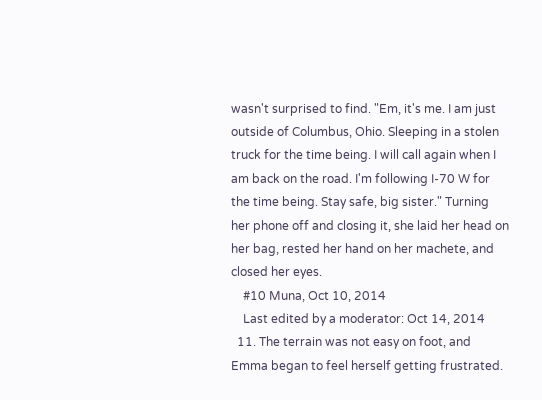wasn't surprised to find. "Em, it's me. I am just outside of Columbus, Ohio. Sleeping in a stolen truck for the time being. I will call again when I am back on the road. I'm following I-70 W for the time being. Stay safe, big sister." Turning her phone off and closing it, she laid her head on her bag, rested her hand on her machete, and closed her eyes.
    #10 Muna, Oct 10, 2014
    Last edited by a moderator: Oct 14, 2014
  11. The terrain was not easy on foot, and Emma began to feel herself getting frustrated.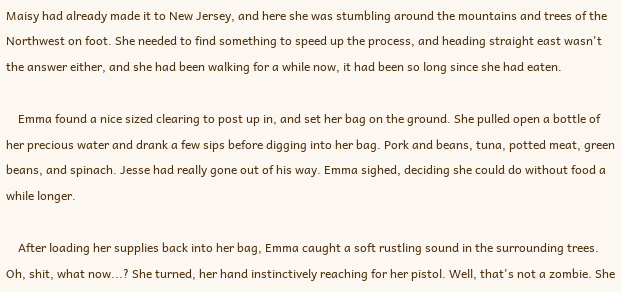Maisy had already made it to New Jersey, and here she was stumbling around the mountains and trees of the Northwest on foot. She needed to find something to speed up the process, and heading straight east wasn't the answer either, and she had been walking for a while now, it had been so long since she had eaten.

    Emma found a nice sized clearing to post up in, and set her bag on the ground. She pulled open a bottle of her precious water and drank a few sips before digging into her bag. Pork and beans, tuna, potted meat, green beans, and spinach. Jesse had really gone out of his way. Emma sighed, deciding she could do without food a while longer.

    After loading her supplies back into her bag, Emma caught a soft rustling sound in the surrounding trees. Oh, shit, what now...? She turned, her hand instinctively reaching for her pistol. Well, that's not a zombie. She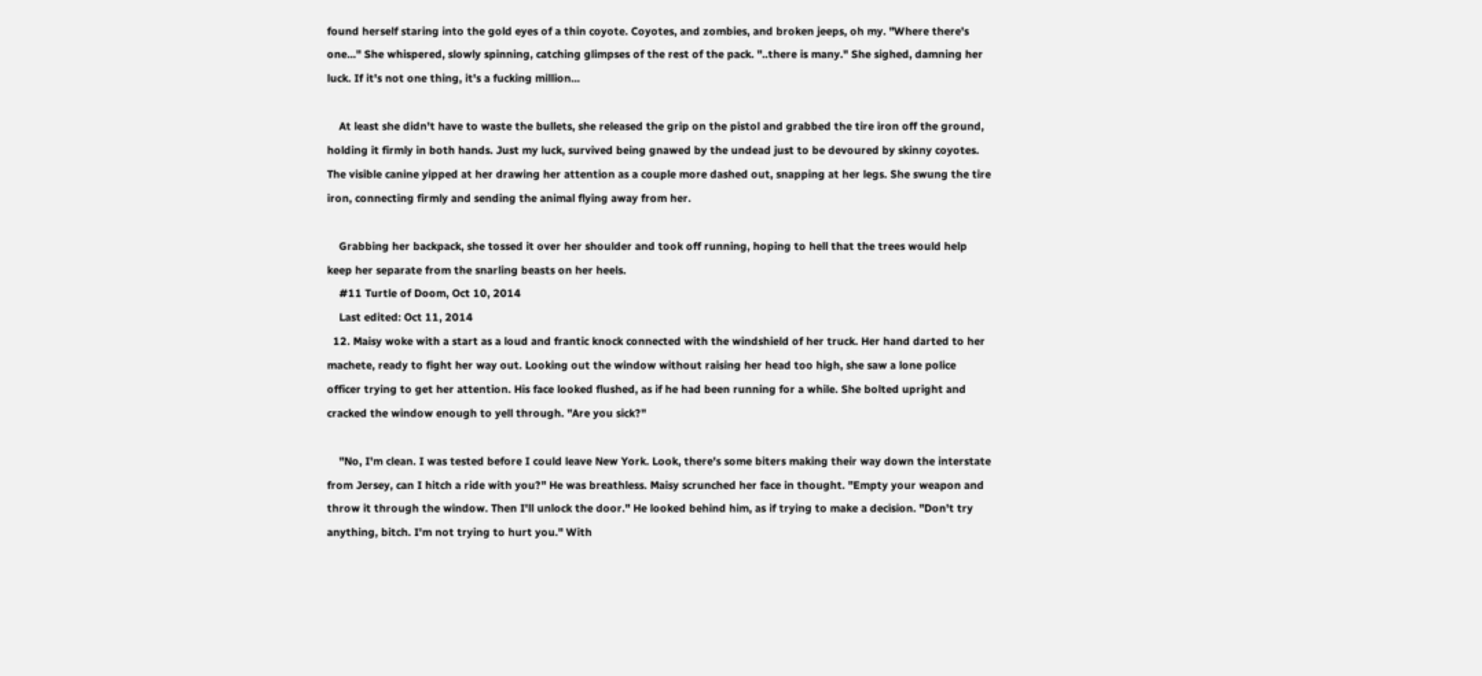found herself staring into the gold eyes of a thin coyote. Coyotes, and zombies, and broken jeeps, oh my. "Where there's one..." She whispered, slowly spinning, catching glimpses of the rest of the pack. "..there is many." She sighed, damning her luck. If it's not one thing, it's a fucking million...

    At least she didn't have to waste the bullets, she released the grip on the pistol and grabbed the tire iron off the ground, holding it firmly in both hands. Just my luck, survived being gnawed by the undead just to be devoured by skinny coyotes. The visible canine yipped at her drawing her attention as a couple more dashed out, snapping at her legs. She swung the tire iron, connecting firmly and sending the animal flying away from her.

    Grabbing her backpack, she tossed it over her shoulder and took off running, hoping to hell that the trees would help keep her separate from the snarling beasts on her heels.
    #11 Turtle of Doom, Oct 10, 2014
    Last edited: Oct 11, 2014
  12. Maisy woke with a start as a loud and frantic knock connected with the windshield of her truck. Her hand darted to her machete, ready to fight her way out. Looking out the window without raising her head too high, she saw a lone police officer trying to get her attention. His face looked flushed, as if he had been running for a while. She bolted upright and cracked the window enough to yell through. "Are you sick?"

    "No, I'm clean. I was tested before I could leave New York. Look, there's some biters making their way down the interstate from Jersey, can I hitch a ride with you?" He was breathless. Maisy scrunched her face in thought. "Empty your weapon and throw it through the window. Then I'll unlock the door." He looked behind him, as if trying to make a decision. "Don't try anything, bitch. I'm not trying to hurt you." With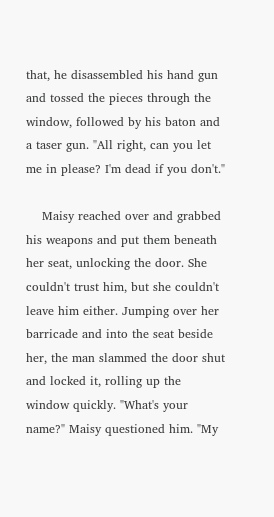that, he disassembled his hand gun and tossed the pieces through the window, followed by his baton and a taser gun. "All right, can you let me in please? I'm dead if you don't."

    Maisy reached over and grabbed his weapons and put them beneath her seat, unlocking the door. She couldn't trust him, but she couldn't leave him either. Jumping over her barricade and into the seat beside her, the man slammed the door shut and locked it, rolling up the window quickly. "What's your name?" Maisy questioned him. "My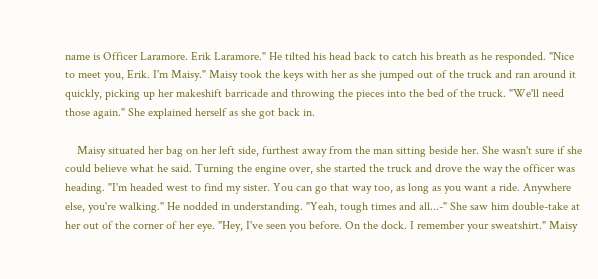name is Officer Laramore. Erik Laramore." He tilted his head back to catch his breath as he responded. "Nice to meet you, Erik. I'm Maisy." Maisy took the keys with her as she jumped out of the truck and ran around it quickly, picking up her makeshift barricade and throwing the pieces into the bed of the truck. "We'll need those again." She explained herself as she got back in.

    Maisy situated her bag on her left side, furthest away from the man sitting beside her. She wasn't sure if she could believe what he said. Turning the engine over, she started the truck and drove the way the officer was heading. "I'm headed west to find my sister. You can go that way too, as long as you want a ride. Anywhere else, you're walking." He nodded in understanding. "Yeah, tough times and all...-" She saw him double-take at her out of the corner of her eye. "Hey, I've seen you before. On the dock. I remember your sweatshirt." Maisy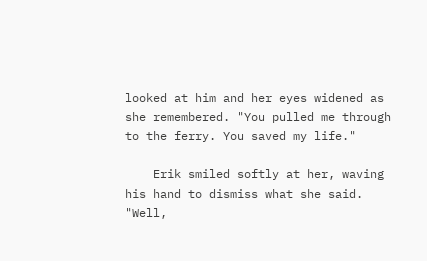looked at him and her eyes widened as she remembered. "You pulled me through to the ferry. You saved my life."

    Erik smiled softly at her, waving his hand to dismiss what she said. "Well,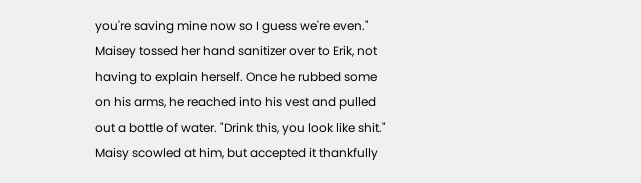you're saving mine now so I guess we're even." Maisey tossed her hand sanitizer over to Erik, not having to explain herself. Once he rubbed some on his arms, he reached into his vest and pulled out a bottle of water. "Drink this, you look like shit." Maisy scowled at him, but accepted it thankfully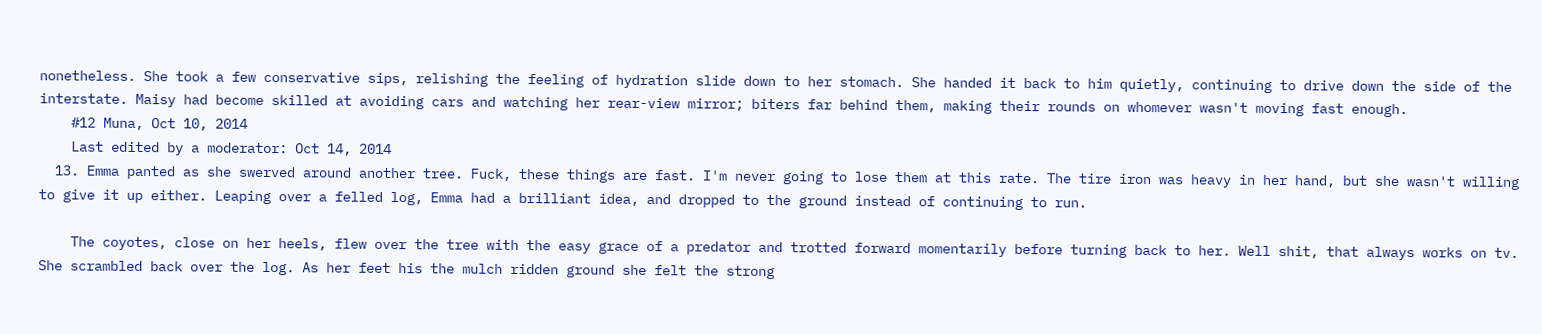nonetheless. She took a few conservative sips, relishing the feeling of hydration slide down to her stomach. She handed it back to him quietly, continuing to drive down the side of the interstate. Maisy had become skilled at avoiding cars and watching her rear-view mirror; biters far behind them, making their rounds on whomever wasn't moving fast enough.
    #12 Muna, Oct 10, 2014
    Last edited by a moderator: Oct 14, 2014
  13. Emma panted as she swerved around another tree. Fuck, these things are fast. I'm never going to lose them at this rate. The tire iron was heavy in her hand, but she wasn't willing to give it up either. Leaping over a felled log, Emma had a brilliant idea, and dropped to the ground instead of continuing to run.

    The coyotes, close on her heels, flew over the tree with the easy grace of a predator and trotted forward momentarily before turning back to her. Well shit, that always works on tv. She scrambled back over the log. As her feet his the mulch ridden ground she felt the strong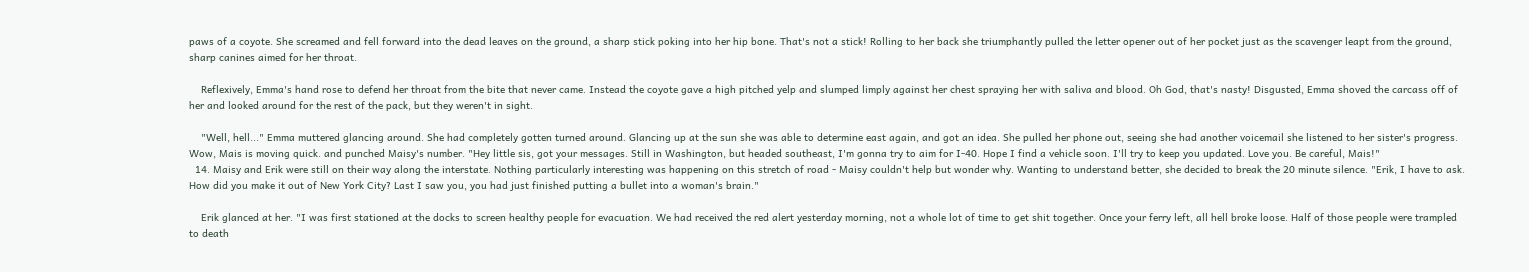paws of a coyote. She screamed and fell forward into the dead leaves on the ground, a sharp stick poking into her hip bone. That's not a stick! Rolling to her back she triumphantly pulled the letter opener out of her pocket just as the scavenger leapt from the ground, sharp canines aimed for her throat.

    Reflexively, Emma's hand rose to defend her throat from the bite that never came. Instead the coyote gave a high pitched yelp and slumped limply against her chest spraying her with saliva and blood. Oh God, that's nasty! Disgusted, Emma shoved the carcass off of her and looked around for the rest of the pack, but they weren't in sight.

    "Well, hell..." Emma muttered glancing around. She had completely gotten turned around. Glancing up at the sun she was able to determine east again, and got an idea. She pulled her phone out, seeing she had another voicemail she listened to her sister's progress. Wow, Mais is moving quick. and punched Maisy's number. "Hey little sis, got your messages. Still in Washington, but headed southeast, I'm gonna try to aim for I-40. Hope I find a vehicle soon. I'll try to keep you updated. Love you. Be careful, Mais!"
  14. Maisy and Erik were still on their way along the interstate. Nothing particularly interesting was happening on this stretch of road - Maisy couldn't help but wonder why. Wanting to understand better, she decided to break the 20 minute silence. "Erik, I have to ask. How did you make it out of New York City? Last I saw you, you had just finished putting a bullet into a woman's brain."

    Erik glanced at her. "I was first stationed at the docks to screen healthy people for evacuation. We had received the red alert yesterday morning, not a whole lot of time to get shit together. Once your ferry left, all hell broke loose. Half of those people were trampled to death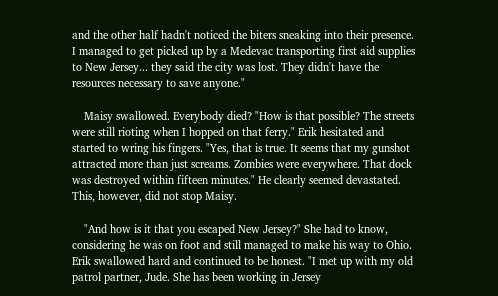and the other half hadn't noticed the biters sneaking into their presence. I managed to get picked up by a Medevac transporting first aid supplies to New Jersey... they said the city was lost. They didn't have the resources necessary to save anyone."

    Maisy swallowed. Everybody died? "How is that possible? The streets were still rioting when I hopped on that ferry." Erik hesitated and started to wring his fingers. "Yes, that is true. It seems that my gunshot attracted more than just screams. Zombies were everywhere. That dock was destroyed within fifteen minutes." He clearly seemed devastated. This, however, did not stop Maisy.

    "And how is it that you escaped New Jersey?" She had to know, considering he was on foot and still managed to make his way to Ohio. Erik swallowed hard and continued to be honest. "I met up with my old patrol partner, Jude. She has been working in Jersey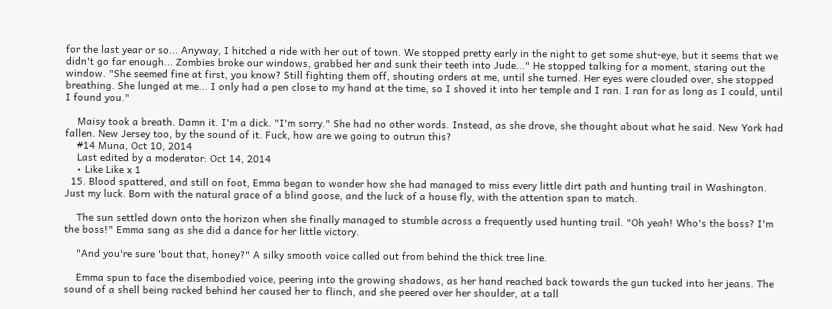for the last year or so... Anyway, I hitched a ride with her out of town. We stopped pretty early in the night to get some shut-eye, but it seems that we didn't go far enough... Zombies broke our windows, grabbed her and sunk their teeth into Jude..." He stopped talking for a moment, staring out the window. "She seemed fine at first, you know? Still fighting them off, shouting orders at me, until she turned. Her eyes were clouded over, she stopped breathing. She lunged at me... I only had a pen close to my hand at the time, so I shoved it into her temple and I ran. I ran for as long as I could, until I found you."

    Maisy took a breath. Damn it. I'm a dick. "I'm sorry." She had no other words. Instead, as she drove, she thought about what he said. New York had fallen. New Jersey too, by the sound of it. Fuck, how are we going to outrun this?
    #14 Muna, Oct 10, 2014
    Last edited by a moderator: Oct 14, 2014
    • Like Like x 1
  15. Blood spattered, and still on foot, Emma began to wonder how she had managed to miss every little dirt path and hunting trail in Washington. Just my luck. Born with the natural grace of a blind goose, and the luck of a house fly, with the attention span to match.

    The sun settled down onto the horizon when she finally managed to stumble across a frequently used hunting trail. "Oh yeah! Who's the boss? I'm the boss!" Emma sang as she did a dance for her little victory.

    "And you're sure 'bout that, honey?" A silky smooth voice called out from behind the thick tree line.

    Emma spun to face the disembodied voice, peering into the growing shadows, as her hand reached back towards the gun tucked into her jeans. The sound of a shell being racked behind her caused her to flinch, and she peered over her shoulder, at a tall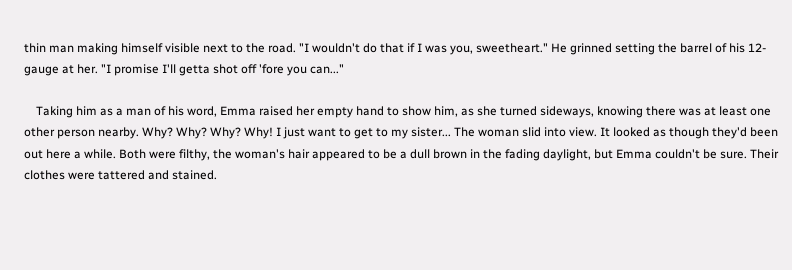thin man making himself visible next to the road. "I wouldn't do that if I was you, sweetheart." He grinned setting the barrel of his 12-gauge at her. "I promise I'll getta shot off 'fore you can..."

    Taking him as a man of his word, Emma raised her empty hand to show him, as she turned sideways, knowing there was at least one other person nearby. Why? Why? Why? Why! I just want to get to my sister... The woman slid into view. It looked as though they'd been out here a while. Both were filthy, the woman's hair appeared to be a dull brown in the fading daylight, but Emma couldn't be sure. Their clothes were tattered and stained.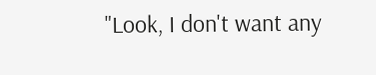"Look, I don't want any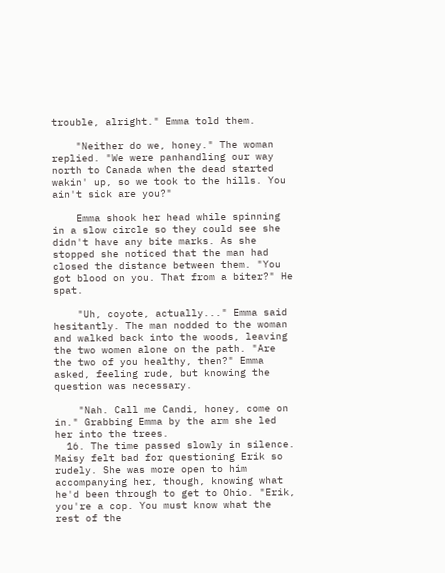trouble, alright." Emma told them.

    "Neither do we, honey." The woman replied. "We were panhandling our way north to Canada when the dead started wakin' up, so we took to the hills. You ain't sick are you?"

    Emma shook her head while spinning in a slow circle so they could see she didn't have any bite marks. As she stopped she noticed that the man had closed the distance between them. "You got blood on you. That from a biter?" He spat.

    "Uh, coyote, actually..." Emma said hesitantly. The man nodded to the woman and walked back into the woods, leaving the two women alone on the path. "Are the two of you healthy, then?" Emma asked, feeling rude, but knowing the question was necessary.

    "Nah. Call me Candi, honey, come on in." Grabbing Emma by the arm she led her into the trees.
  16. The time passed slowly in silence. Maisy felt bad for questioning Erik so rudely. She was more open to him accompanying her, though, knowing what he'd been through to get to Ohio. "Erik, you're a cop. You must know what the rest of the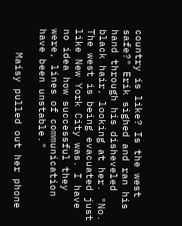country is like? Is the west safe?" Erik sighed and ran his hand through his disheveled black hair, looking at her. "No. The west is being evacuated just like New York City was. I have no idea how successful they were, lines of communication have been unstable."

    Maisy pulled out her phone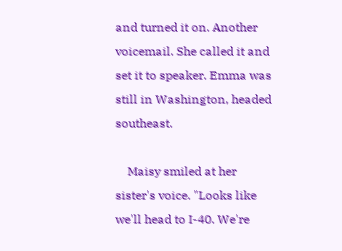and turned it on. Another voicemail. She called it and set it to speaker. Emma was still in Washington, headed southeast.

    Maisy smiled at her sister's voice. "Looks like we'll head to I-40. We're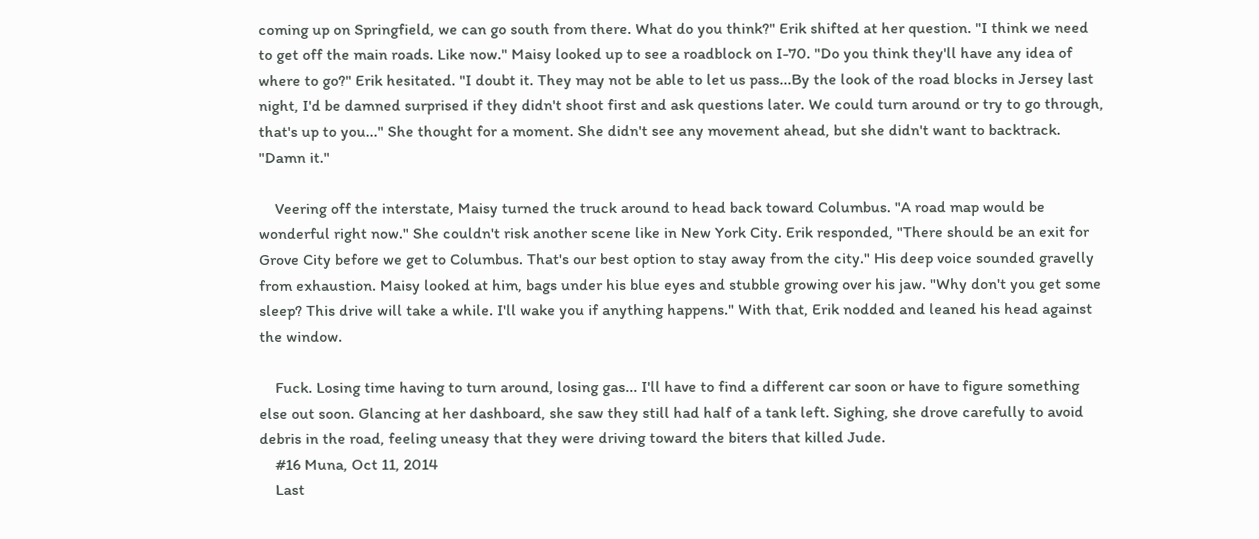coming up on Springfield, we can go south from there. What do you think?" Erik shifted at her question. "I think we need to get off the main roads. Like now." Maisy looked up to see a roadblock on I-70. "Do you think they'll have any idea of where to go?" Erik hesitated. "I doubt it. They may not be able to let us pass...By the look of the road blocks in Jersey last night, I'd be damned surprised if they didn't shoot first and ask questions later. We could turn around or try to go through, that's up to you..." She thought for a moment. She didn't see any movement ahead, but she didn't want to backtrack. "Damn it."

    Veering off the interstate, Maisy turned the truck around to head back toward Columbus. "A road map would be wonderful right now." She couldn't risk another scene like in New York City. Erik responded, "There should be an exit for Grove City before we get to Columbus. That's our best option to stay away from the city." His deep voice sounded gravelly from exhaustion. Maisy looked at him, bags under his blue eyes and stubble growing over his jaw. "Why don't you get some sleep? This drive will take a while. I'll wake you if anything happens." With that, Erik nodded and leaned his head against the window.

    Fuck. Losing time having to turn around, losing gas... I'll have to find a different car soon or have to figure something else out soon. Glancing at her dashboard, she saw they still had half of a tank left. Sighing, she drove carefully to avoid debris in the road, feeling uneasy that they were driving toward the biters that killed Jude.
    #16 Muna, Oct 11, 2014
    Last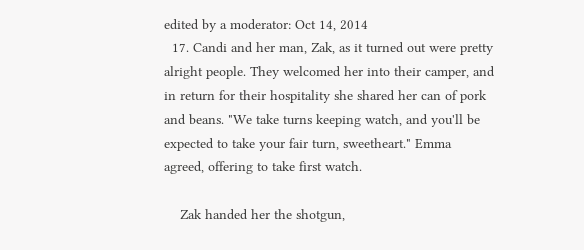edited by a moderator: Oct 14, 2014
  17. Candi and her man, Zak, as it turned out were pretty alright people. They welcomed her into their camper, and in return for their hospitality she shared her can of pork and beans. "We take turns keeping watch, and you'll be expected to take your fair turn, sweetheart." Emma agreed, offering to take first watch.

    Zak handed her the shotgun,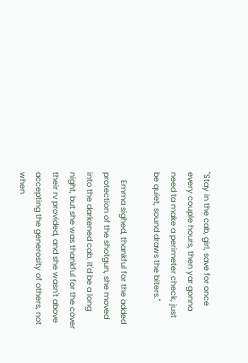"Stay in the cab, girl, save for once every couple hours, then yar gonna need ta make a perimeter check, just be quiet, sound draws the biters."

    Emma sighed, thankful for the added protection of the shotgun, she moved into the darkened cab. It'd be a long night, but she was thankful for the cover their rv provided, and she wasn't above accepting the generosity of others, not when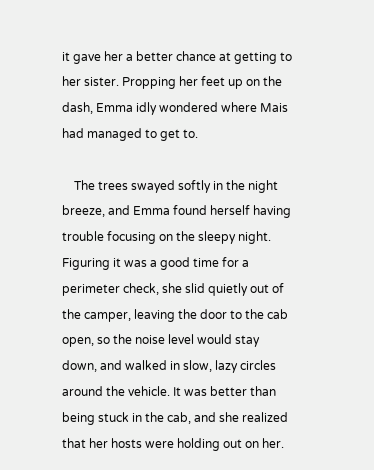it gave her a better chance at getting to her sister. Propping her feet up on the dash, Emma idly wondered where Mais had managed to get to.

    The trees swayed softly in the night breeze, and Emma found herself having trouble focusing on the sleepy night. Figuring it was a good time for a perimeter check, she slid quietly out of the camper, leaving the door to the cab open, so the noise level would stay down, and walked in slow, lazy circles around the vehicle. It was better than being stuck in the cab, and she realized that her hosts were holding out on her.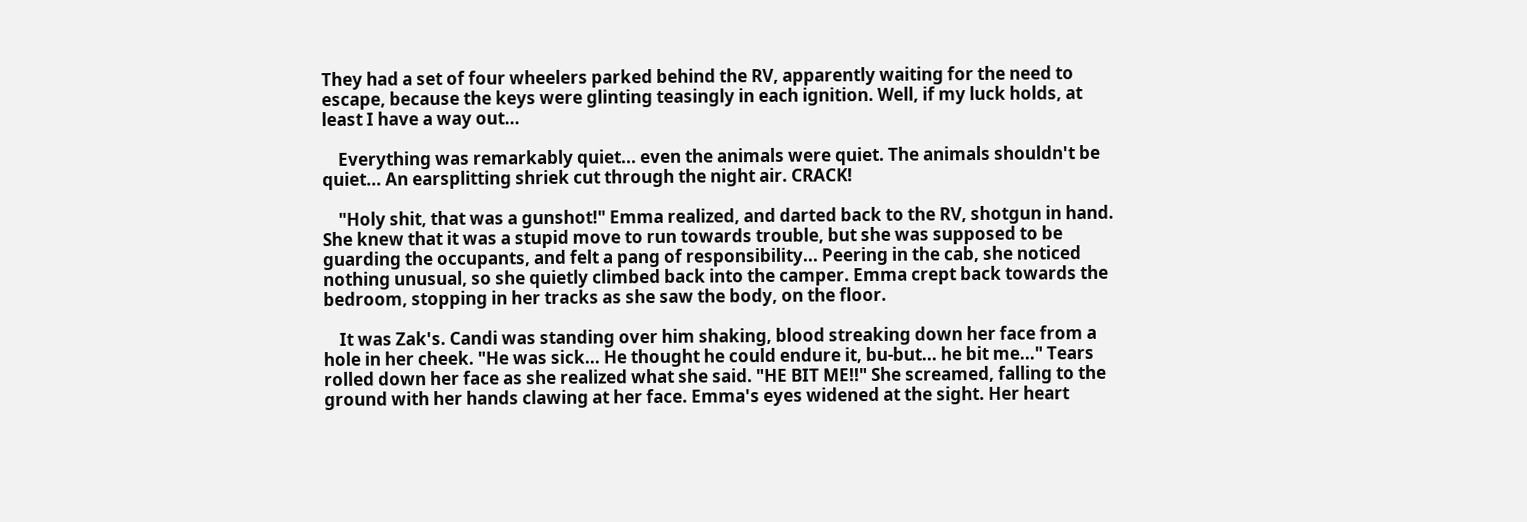They had a set of four wheelers parked behind the RV, apparently waiting for the need to escape, because the keys were glinting teasingly in each ignition. Well, if my luck holds, at least I have a way out...

    Everything was remarkably quiet... even the animals were quiet. The animals shouldn't be quiet... An earsplitting shriek cut through the night air. CRACK!

    "Holy shit, that was a gunshot!" Emma realized, and darted back to the RV, shotgun in hand. She knew that it was a stupid move to run towards trouble, but she was supposed to be guarding the occupants, and felt a pang of responsibility... Peering in the cab, she noticed nothing unusual, so she quietly climbed back into the camper. Emma crept back towards the bedroom, stopping in her tracks as she saw the body, on the floor.

    It was Zak's. Candi was standing over him shaking, blood streaking down her face from a hole in her cheek. "He was sick... He thought he could endure it, bu-but... he bit me..." Tears rolled down her face as she realized what she said. "HE BIT ME!!" She screamed, falling to the ground with her hands clawing at her face. Emma's eyes widened at the sight. Her heart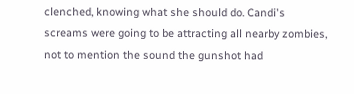clenched, knowing what she should do. Candi's screams were going to be attracting all nearby zombies, not to mention the sound the gunshot had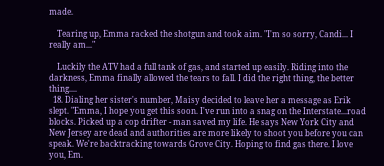made.

    Tearing up, Emma racked the shotgun and took aim. "I'm so sorry, Candi... I really am..."

    Luckily the ATV had a full tank of gas, and started up easily. Riding into the darkness, Emma finally allowed the tears to fall. I did the right thing, the better thing....
  18. Dialing her sister's number, Maisy decided to leave her a message as Erik slept. "Emma, I hope you get this soon. I've run into a snag on the Interstate...road blocks. Picked up a cop drifter - man saved my life. He says New York City and New Jersey are dead and authorities are more likely to shoot you before you can speak. We're backtracking towards Grove City. Hoping to find gas there. I love you, Em.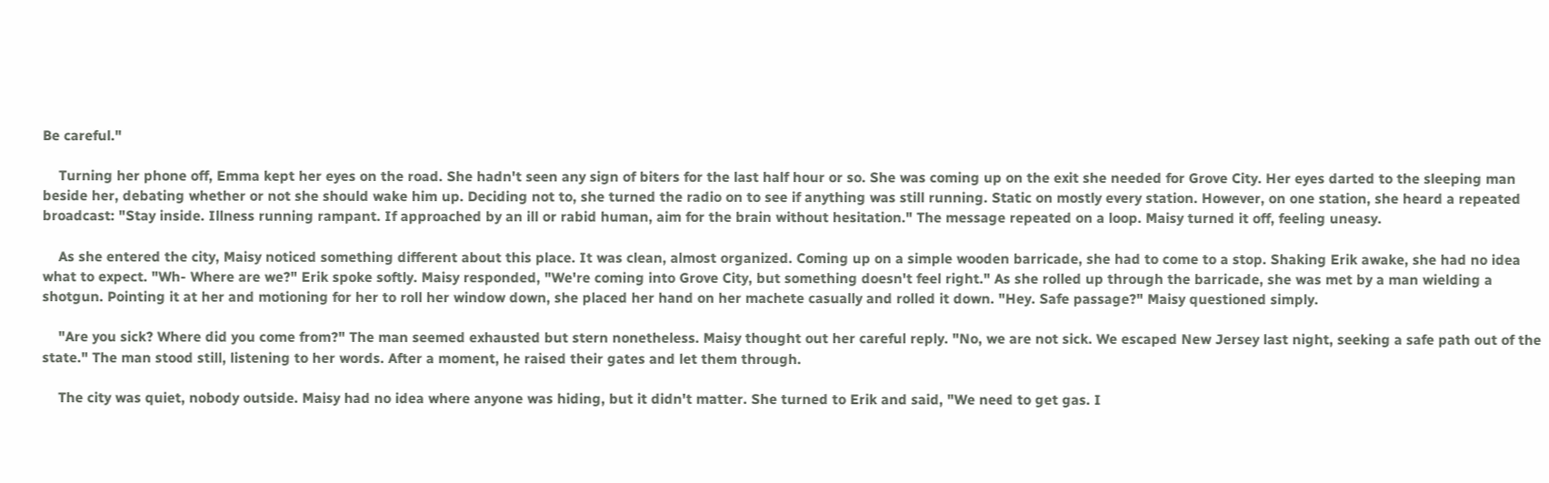Be careful."

    Turning her phone off, Emma kept her eyes on the road. She hadn't seen any sign of biters for the last half hour or so. She was coming up on the exit she needed for Grove City. Her eyes darted to the sleeping man beside her, debating whether or not she should wake him up. Deciding not to, she turned the radio on to see if anything was still running. Static on mostly every station. However, on one station, she heard a repeated broadcast: "Stay inside. Illness running rampant. If approached by an ill or rabid human, aim for the brain without hesitation." The message repeated on a loop. Maisy turned it off, feeling uneasy.

    As she entered the city, Maisy noticed something different about this place. It was clean, almost organized. Coming up on a simple wooden barricade, she had to come to a stop. Shaking Erik awake, she had no idea what to expect. "Wh- Where are we?" Erik spoke softly. Maisy responded, "We're coming into Grove City, but something doesn't feel right." As she rolled up through the barricade, she was met by a man wielding a shotgun. Pointing it at her and motioning for her to roll her window down, she placed her hand on her machete casually and rolled it down. "Hey. Safe passage?" Maisy questioned simply.

    "Are you sick? Where did you come from?" The man seemed exhausted but stern nonetheless. Maisy thought out her careful reply. "No, we are not sick. We escaped New Jersey last night, seeking a safe path out of the state." The man stood still, listening to her words. After a moment, he raised their gates and let them through.

    The city was quiet, nobody outside. Maisy had no idea where anyone was hiding, but it didn't matter. She turned to Erik and said, "We need to get gas. I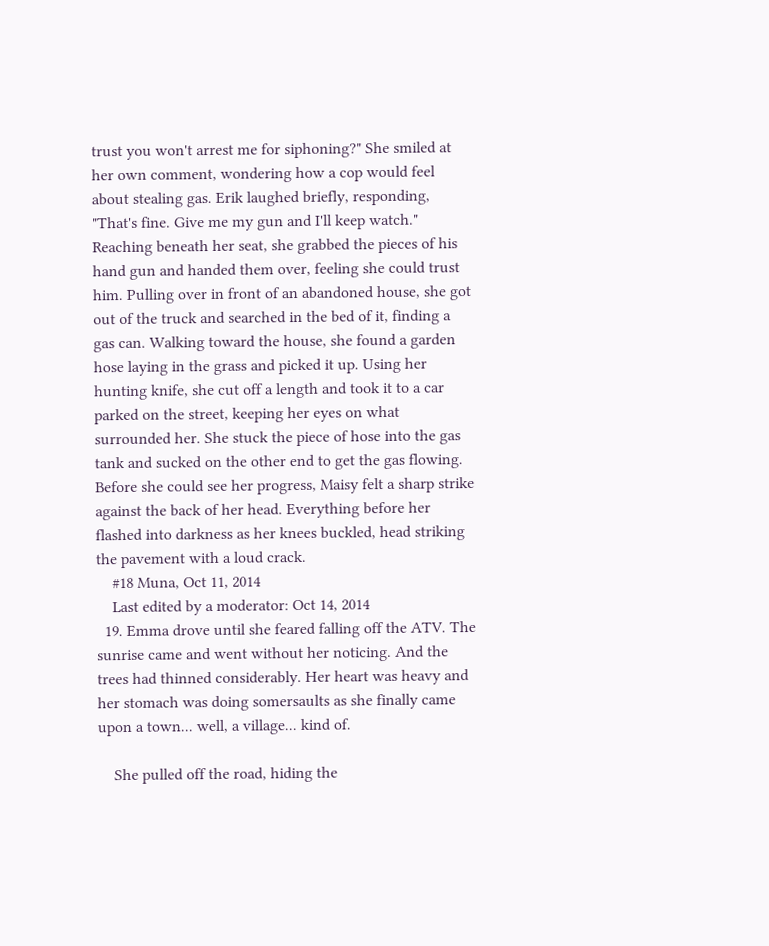trust you won't arrest me for siphoning?" She smiled at her own comment, wondering how a cop would feel about stealing gas. Erik laughed briefly, responding, "That's fine. Give me my gun and I'll keep watch." Reaching beneath her seat, she grabbed the pieces of his hand gun and handed them over, feeling she could trust him. Pulling over in front of an abandoned house, she got out of the truck and searched in the bed of it, finding a gas can. Walking toward the house, she found a garden hose laying in the grass and picked it up. Using her hunting knife, she cut off a length and took it to a car parked on the street, keeping her eyes on what surrounded her. She stuck the piece of hose into the gas tank and sucked on the other end to get the gas flowing. Before she could see her progress, Maisy felt a sharp strike against the back of her head. Everything before her flashed into darkness as her knees buckled, head striking the pavement with a loud crack.
    #18 Muna, Oct 11, 2014
    Last edited by a moderator: Oct 14, 2014
  19. Emma drove until she feared falling off the ATV. The sunrise came and went without her noticing. And the trees had thinned considerably. Her heart was heavy and her stomach was doing somersaults as she finally came upon a town... well, a village... kind of.

    She pulled off the road, hiding the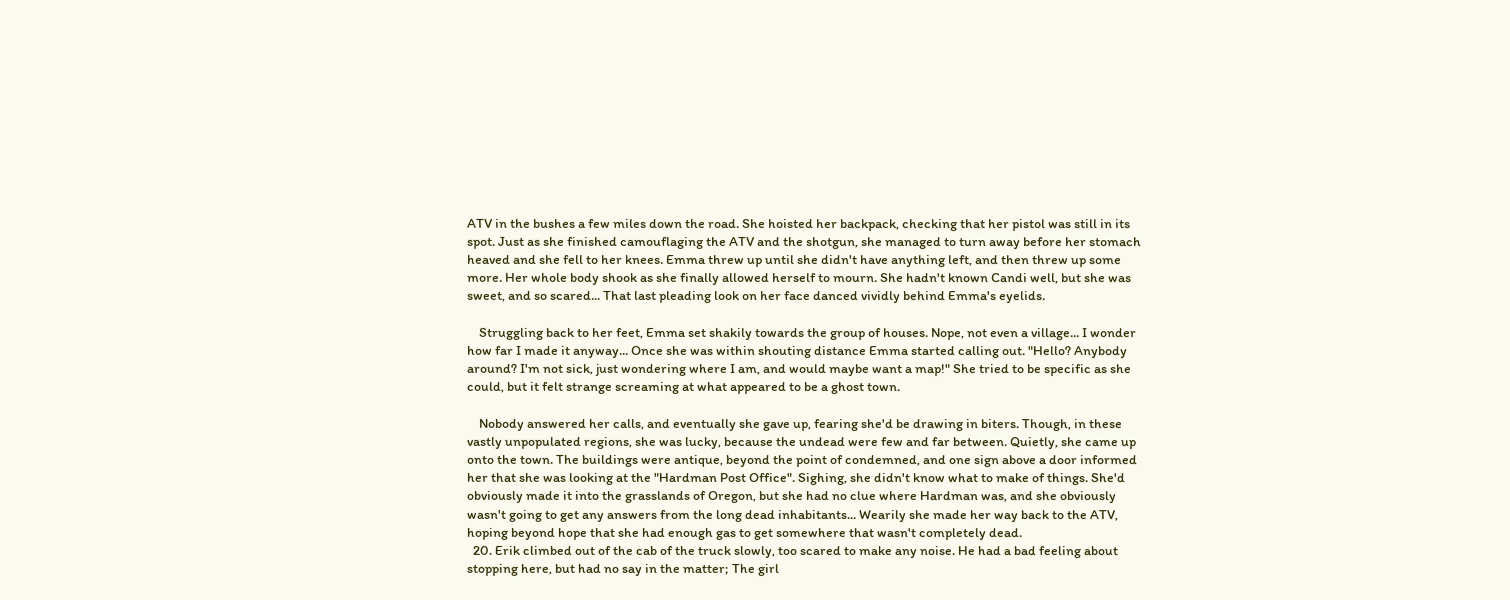ATV in the bushes a few miles down the road. She hoisted her backpack, checking that her pistol was still in its spot. Just as she finished camouflaging the ATV and the shotgun, she managed to turn away before her stomach heaved and she fell to her knees. Emma threw up until she didn't have anything left, and then threw up some more. Her whole body shook as she finally allowed herself to mourn. She hadn't known Candi well, but she was sweet, and so scared... That last pleading look on her face danced vividly behind Emma's eyelids.

    Struggling back to her feet, Emma set shakily towards the group of houses. Nope, not even a village... I wonder how far I made it anyway... Once she was within shouting distance Emma started calling out. "Hello? Anybody around? I'm not sick, just wondering where I am, and would maybe want a map!" She tried to be specific as she could, but it felt strange screaming at what appeared to be a ghost town.

    Nobody answered her calls, and eventually she gave up, fearing she'd be drawing in biters. Though, in these vastly unpopulated regions, she was lucky, because the undead were few and far between. Quietly, she came up onto the town. The buildings were antique, beyond the point of condemned, and one sign above a door informed her that she was looking at the "Hardman Post Office". Sighing, she didn't know what to make of things. She'd obviously made it into the grasslands of Oregon, but she had no clue where Hardman was, and she obviously wasn't going to get any answers from the long dead inhabitants... Wearily she made her way back to the ATV, hoping beyond hope that she had enough gas to get somewhere that wasn't completely dead.
  20. Erik climbed out of the cab of the truck slowly, too scared to make any noise. He had a bad feeling about stopping here, but had no say in the matter; The girl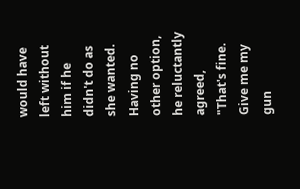would have left without him if he didn't do as she wanted. Having no other option, he reluctantly agreed, "That's fine. Give me my gun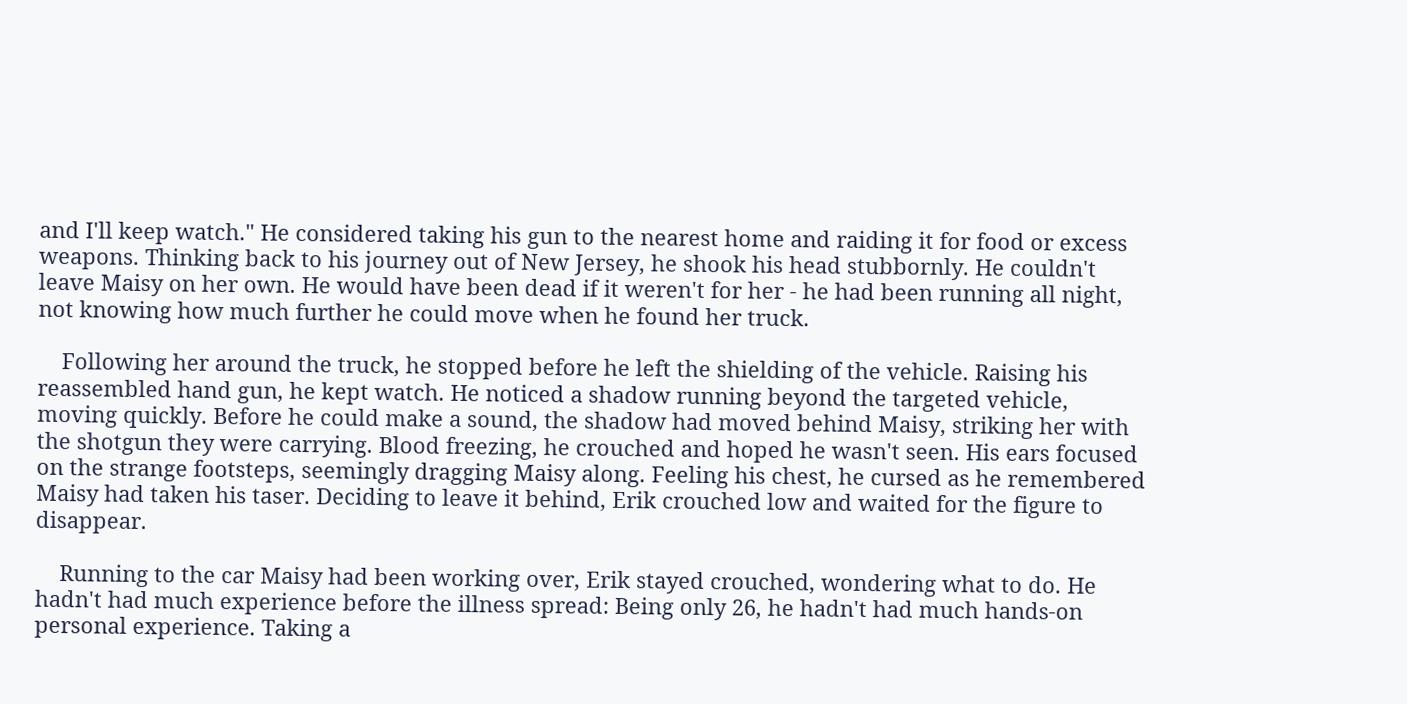and I'll keep watch." He considered taking his gun to the nearest home and raiding it for food or excess weapons. Thinking back to his journey out of New Jersey, he shook his head stubbornly. He couldn't leave Maisy on her own. He would have been dead if it weren't for her - he had been running all night, not knowing how much further he could move when he found her truck.

    Following her around the truck, he stopped before he left the shielding of the vehicle. Raising his reassembled hand gun, he kept watch. He noticed a shadow running beyond the targeted vehicle, moving quickly. Before he could make a sound, the shadow had moved behind Maisy, striking her with the shotgun they were carrying. Blood freezing, he crouched and hoped he wasn't seen. His ears focused on the strange footsteps, seemingly dragging Maisy along. Feeling his chest, he cursed as he remembered Maisy had taken his taser. Deciding to leave it behind, Erik crouched low and waited for the figure to disappear.

    Running to the car Maisy had been working over, Erik stayed crouched, wondering what to do. He hadn't had much experience before the illness spread: Being only 26, he hadn't had much hands-on personal experience. Taking a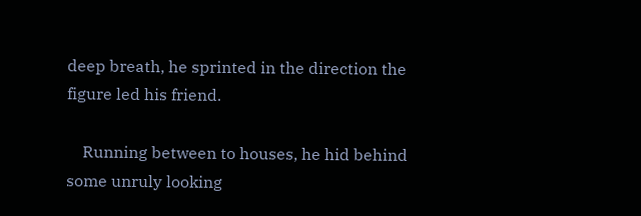deep breath, he sprinted in the direction the figure led his friend.

    Running between to houses, he hid behind some unruly looking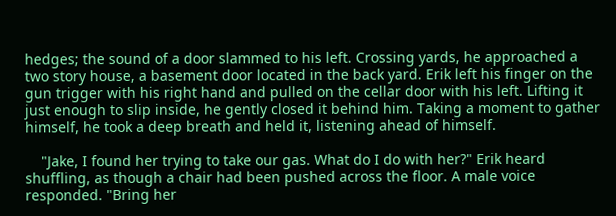hedges; the sound of a door slammed to his left. Crossing yards, he approached a two story house, a basement door located in the back yard. Erik left his finger on the gun trigger with his right hand and pulled on the cellar door with his left. Lifting it just enough to slip inside, he gently closed it behind him. Taking a moment to gather himself, he took a deep breath and held it, listening ahead of himself.

    "Jake, I found her trying to take our gas. What do I do with her?" Erik heard shuffling, as though a chair had been pushed across the floor. A male voice responded. "Bring her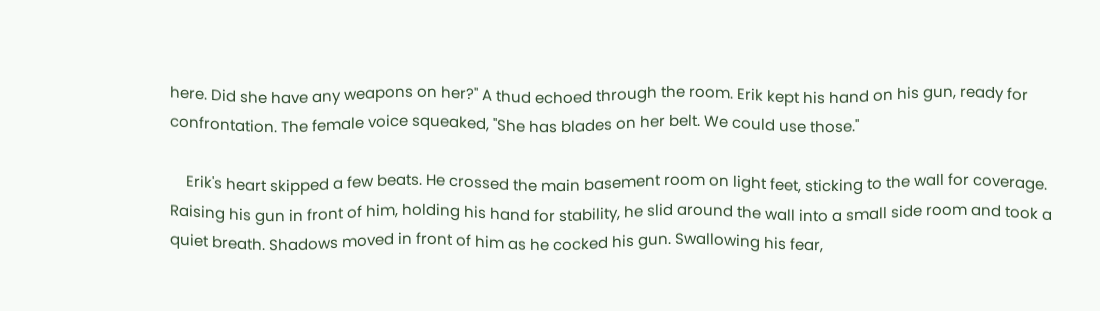here. Did she have any weapons on her?" A thud echoed through the room. Erik kept his hand on his gun, ready for confrontation. The female voice squeaked, "She has blades on her belt. We could use those."

    Erik's heart skipped a few beats. He crossed the main basement room on light feet, sticking to the wall for coverage. Raising his gun in front of him, holding his hand for stability, he slid around the wall into a small side room and took a quiet breath. Shadows moved in front of him as he cocked his gun. Swallowing his fear,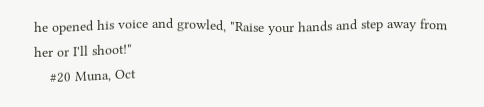he opened his voice and growled, "Raise your hands and step away from her or I'll shoot!"
    #20 Muna, Oct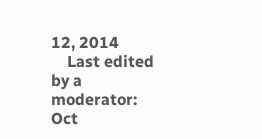12, 2014
    Last edited by a moderator: Oct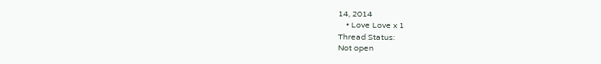14, 2014
    • Love Love x 1
Thread Status:
Not open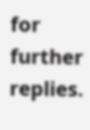for further replies.